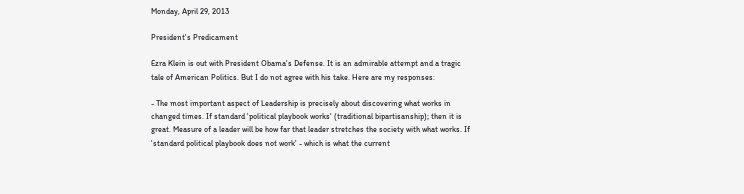Monday, April 29, 2013

President's Predicament

Ezra Klein is out with President Obama's Defense. It is an admirable attempt and a tragic tale of American Politics. But I do not agree with his take. Here are my responses:

- The most important aspect of Leadership is precisely about discovering what works in changed times. If standard 'political playbook works' (traditional bipartisanship); then it is great. Measure of a leader will be how far that leader stretches the society with what works. If 'standard political playbook does not work' - which is what the current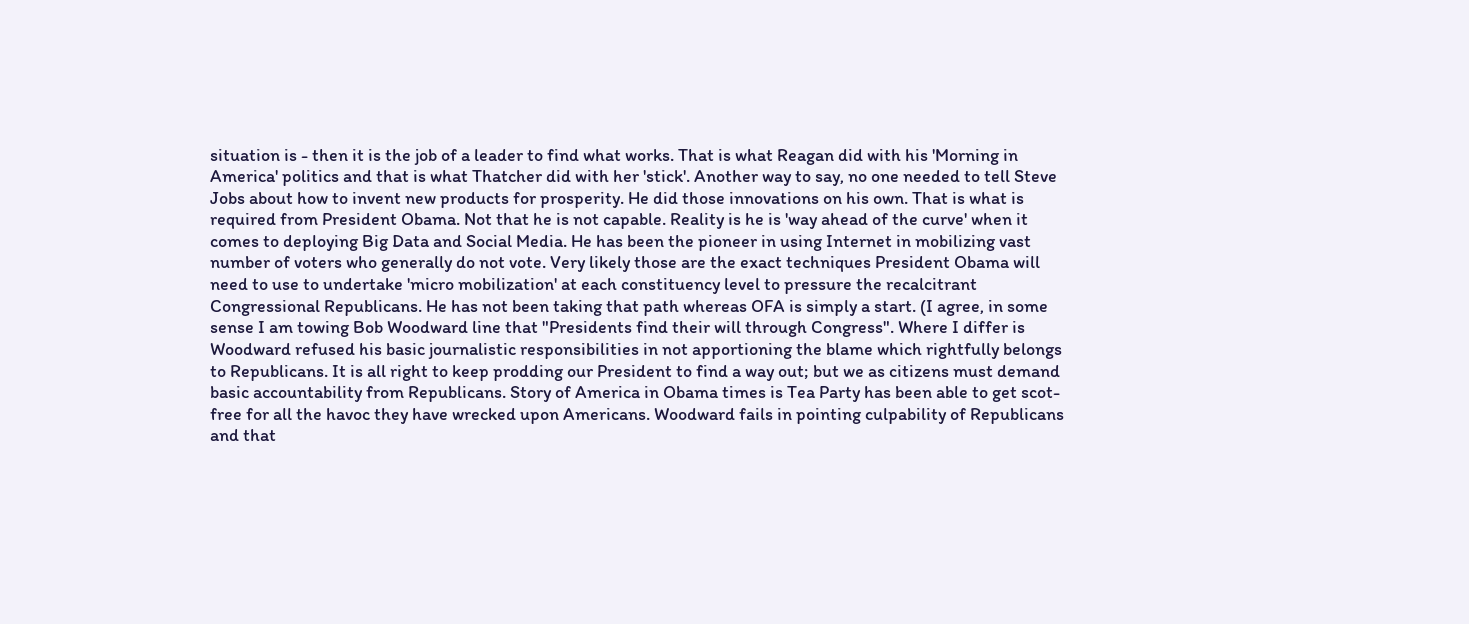situation is - then it is the job of a leader to find what works. That is what Reagan did with his 'Morning in America' politics and that is what Thatcher did with her 'stick'. Another way to say, no one needed to tell Steve Jobs about how to invent new products for prosperity. He did those innovations on his own. That is what is required from President Obama. Not that he is not capable. Reality is he is 'way ahead of the curve' when it comes to deploying Big Data and Social Media. He has been the pioneer in using Internet in mobilizing vast number of voters who generally do not vote. Very likely those are the exact techniques President Obama will need to use to undertake 'micro mobilization' at each constituency level to pressure the recalcitrant Congressional Republicans. He has not been taking that path whereas OFA is simply a start. (I agree, in some sense I am towing Bob Woodward line that "Presidents find their will through Congress". Where I differ is Woodward refused his basic journalistic responsibilities in not apportioning the blame which rightfully belongs to Republicans. It is all right to keep prodding our President to find a way out; but we as citizens must demand basic accountability from Republicans. Story of America in Obama times is Tea Party has been able to get scot-free for all the havoc they have wrecked upon Americans. Woodward fails in pointing culpability of Republicans and that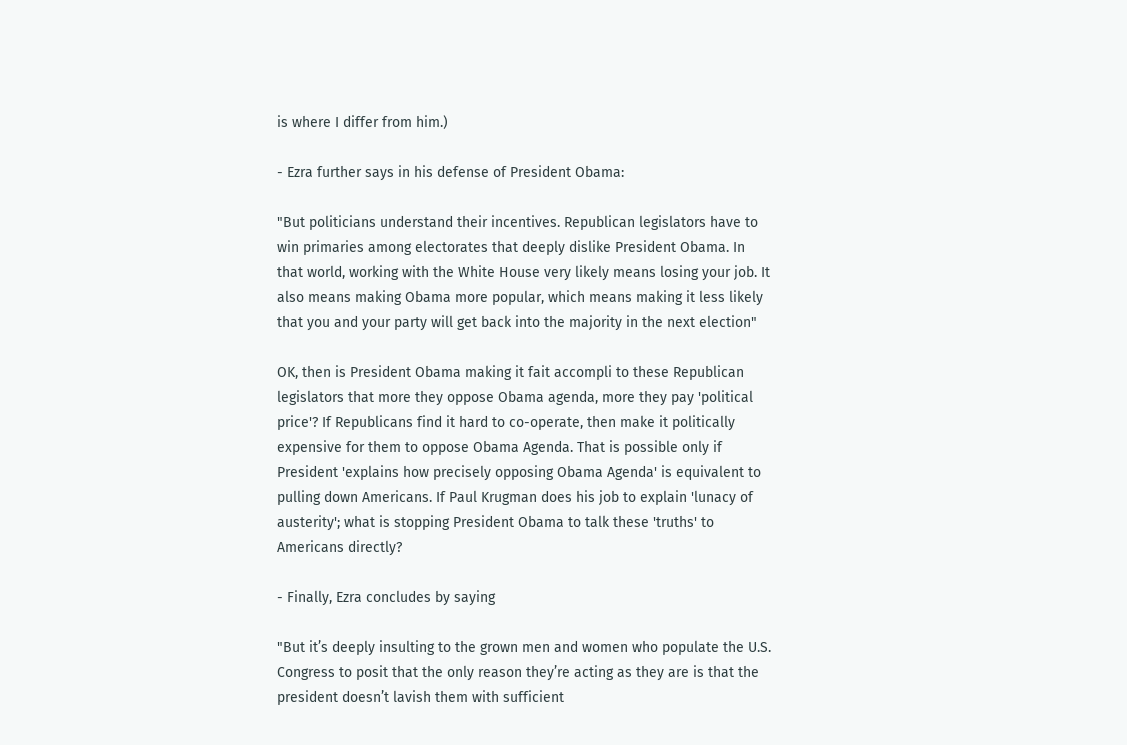is where I differ from him.)

- Ezra further says in his defense of President Obama:

"But politicians understand their incentives. Republican legislators have to win primaries among electorates that deeply dislike President Obama. In that world, working with the White House very likely means losing your job. It also means making Obama more popular, which means making it less likely that you and your party will get back into the majority in the next election"

OK, then is President Obama making it fait accompli to these Republican legislators that more they oppose Obama agenda, more they pay 'political price'? If Republicans find it hard to co-operate, then make it politically expensive for them to oppose Obama Agenda. That is possible only if President 'explains how precisely opposing Obama Agenda' is equivalent to pulling down Americans. If Paul Krugman does his job to explain 'lunacy of austerity'; what is stopping President Obama to talk these 'truths' to Americans directly?

- Finally, Ezra concludes by saying

"But it’s deeply insulting to the grown men and women who populate the U.S. Congress to posit that the only reason they’re acting as they are is that the president doesn’t lavish them with sufficient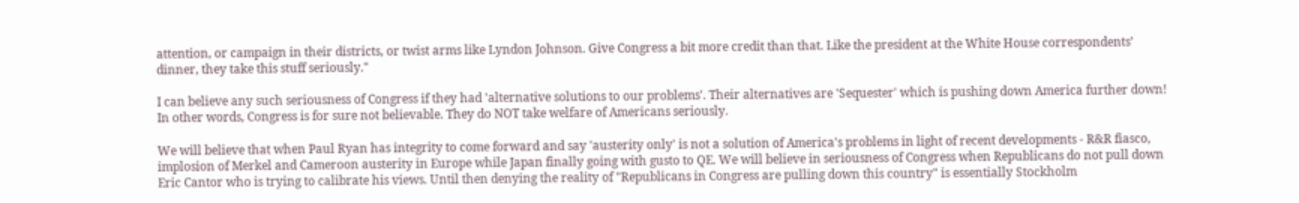attention, or campaign in their districts, or twist arms like Lyndon Johnson. Give Congress a bit more credit than that. Like the president at the White House correspondents’ dinner, they take this stuff seriously."

I can believe any such seriousness of Congress if they had 'alternative solutions to our problems'. Their alternatives are 'Sequester' which is pushing down America further down! In other words, Congress is for sure not believable. They do NOT take welfare of Americans seriously.

We will believe that when Paul Ryan has integrity to come forward and say 'austerity only' is not a solution of America's problems in light of recent developments - R&R fiasco, implosion of Merkel and Cameroon austerity in Europe while Japan finally going with gusto to QE. We will believe in seriousness of Congress when Republicans do not pull down Eric Cantor who is trying to calibrate his views. Until then denying the reality of "Republicans in Congress are pulling down this country" is essentially Stockholm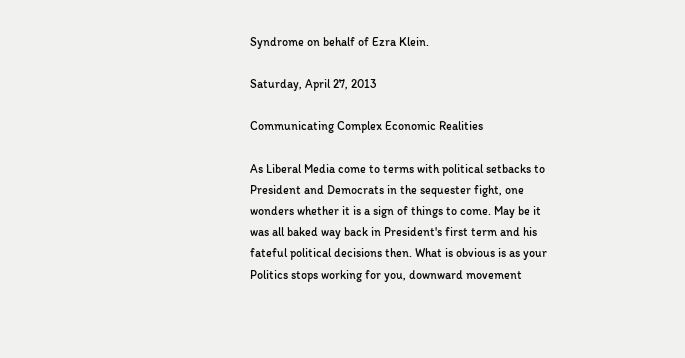Syndrome on behalf of Ezra Klein.

Saturday, April 27, 2013

Communicating Complex Economic Realities

As Liberal Media come to terms with political setbacks to President and Democrats in the sequester fight, one wonders whether it is a sign of things to come. May be it was all baked way back in President's first term and his fateful political decisions then. What is obvious is as your Politics stops working for you, downward movement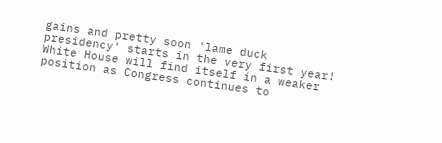gains and pretty soon 'lame duck presidency' starts in the very first year! White House will find itself in a weaker position as Congress continues to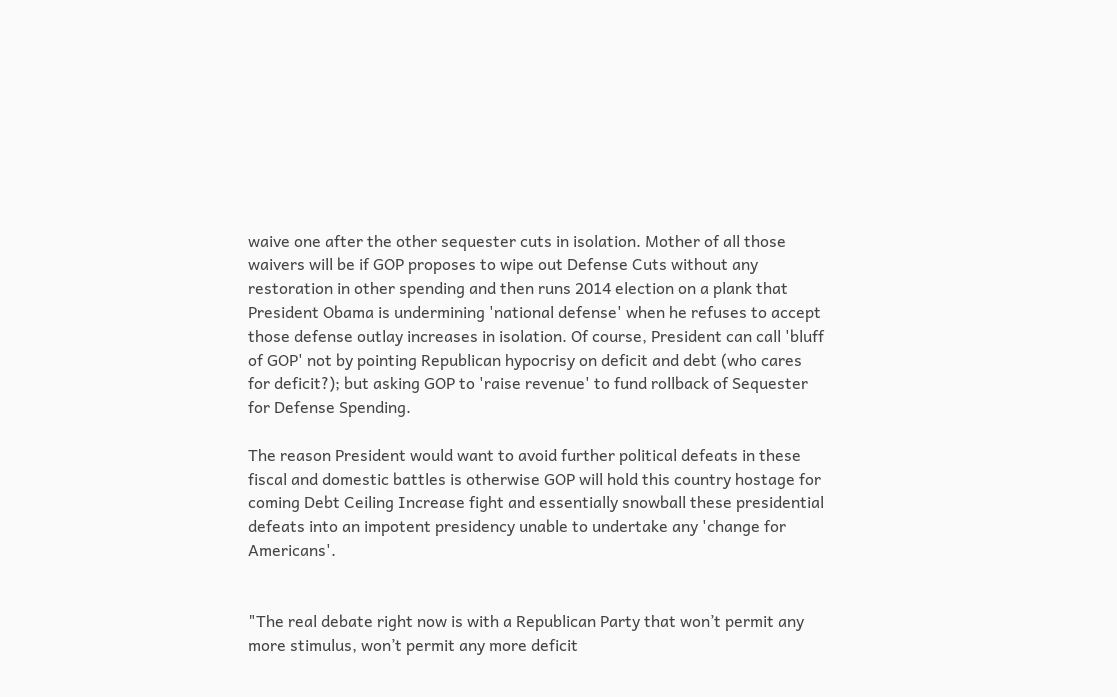waive one after the other sequester cuts in isolation. Mother of all those waivers will be if GOP proposes to wipe out Defense Cuts without any restoration in other spending and then runs 2014 election on a plank that President Obama is undermining 'national defense' when he refuses to accept those defense outlay increases in isolation. Of course, President can call 'bluff of GOP' not by pointing Republican hypocrisy on deficit and debt (who cares for deficit?); but asking GOP to 'raise revenue' to fund rollback of Sequester for Defense Spending.

The reason President would want to avoid further political defeats in these fiscal and domestic battles is otherwise GOP will hold this country hostage for coming Debt Ceiling Increase fight and essentially snowball these presidential defeats into an impotent presidency unable to undertake any 'change for Americans'.


"The real debate right now is with a Republican Party that won’t permit any more stimulus, won’t permit any more deficit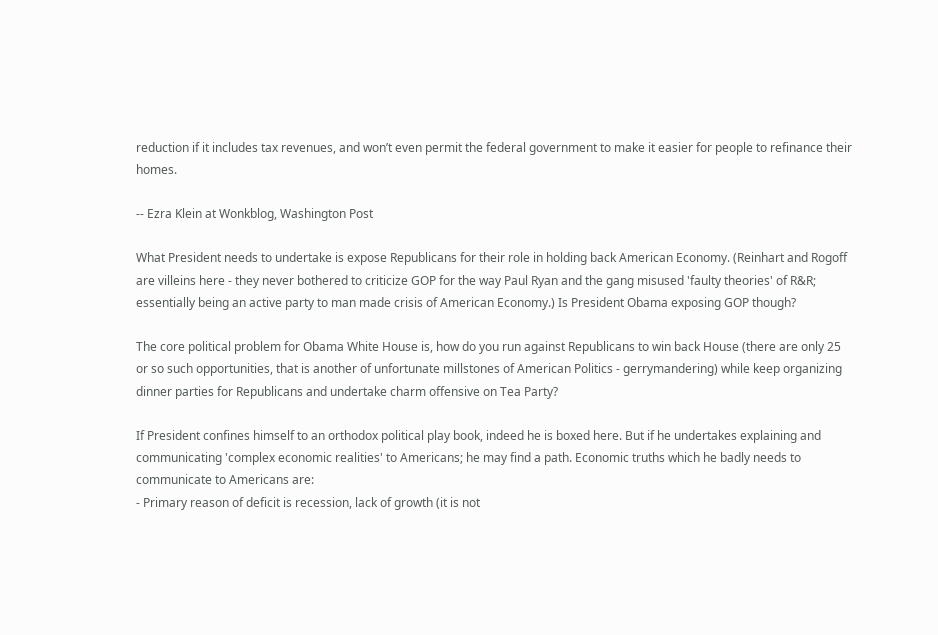reduction if it includes tax revenues, and won’t even permit the federal government to make it easier for people to refinance their homes.

-- Ezra Klein at Wonkblog, Washington Post

What President needs to undertake is expose Republicans for their role in holding back American Economy. (Reinhart and Rogoff are villeins here - they never bothered to criticize GOP for the way Paul Ryan and the gang misused 'faulty theories' of R&R; essentially being an active party to man made crisis of American Economy.) Is President Obama exposing GOP though?

The core political problem for Obama White House is, how do you run against Republicans to win back House (there are only 25 or so such opportunities, that is another of unfortunate millstones of American Politics - gerrymandering) while keep organizing dinner parties for Republicans and undertake charm offensive on Tea Party?

If President confines himself to an orthodox political play book, indeed he is boxed here. But if he undertakes explaining and communicating 'complex economic realities' to Americans; he may find a path. Economic truths which he badly needs to communicate to Americans are:
- Primary reason of deficit is recession, lack of growth (it is not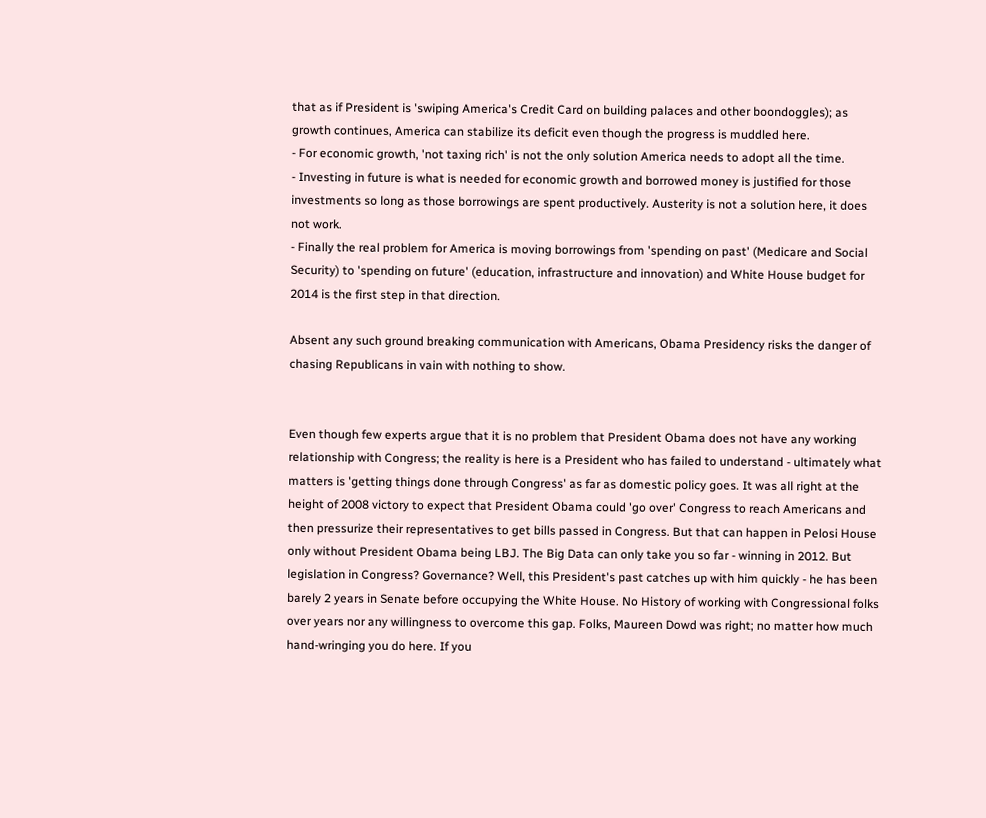that as if President is 'swiping America's Credit Card on building palaces and other boondoggles); as growth continues, America can stabilize its deficit even though the progress is muddled here.
- For economic growth, 'not taxing rich' is not the only solution America needs to adopt all the time.
- Investing in future is what is needed for economic growth and borrowed money is justified for those investments so long as those borrowings are spent productively. Austerity is not a solution here, it does not work.
- Finally the real problem for America is moving borrowings from 'spending on past' (Medicare and Social Security) to 'spending on future' (education, infrastructure and innovation) and White House budget for 2014 is the first step in that direction.

Absent any such ground breaking communication with Americans, Obama Presidency risks the danger of chasing Republicans in vain with nothing to show.


Even though few experts argue that it is no problem that President Obama does not have any working relationship with Congress; the reality is here is a President who has failed to understand - ultimately what matters is 'getting things done through Congress' as far as domestic policy goes. It was all right at the height of 2008 victory to expect that President Obama could 'go over' Congress to reach Americans and then pressurize their representatives to get bills passed in Congress. But that can happen in Pelosi House only without President Obama being LBJ. The Big Data can only take you so far - winning in 2012. But legislation in Congress? Governance? Well, this President's past catches up with him quickly - he has been barely 2 years in Senate before occupying the White House. No History of working with Congressional folks over years nor any willingness to overcome this gap. Folks, Maureen Dowd was right; no matter how much hand-wringing you do here. If you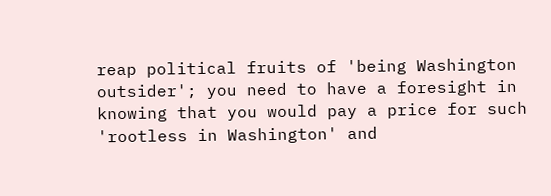reap political fruits of 'being Washington outsider'; you need to have a foresight in knowing that you would pay a price for such 'rootless in Washington' and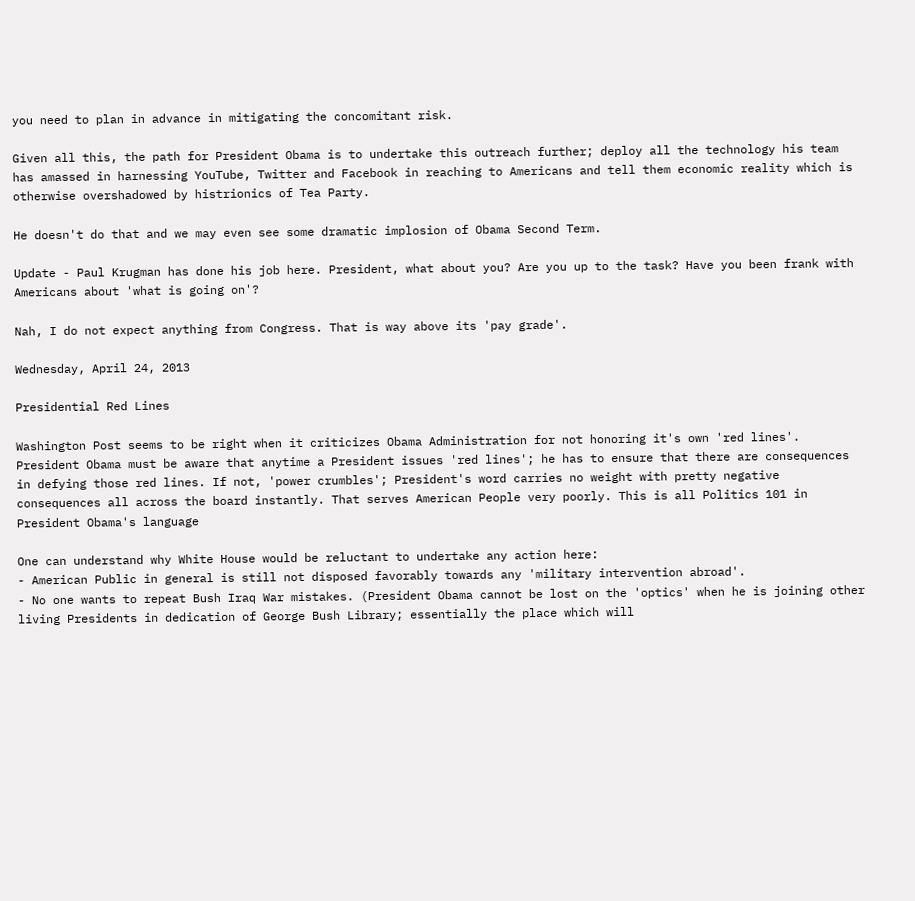you need to plan in advance in mitigating the concomitant risk.

Given all this, the path for President Obama is to undertake this outreach further; deploy all the technology his team has amassed in harnessing YouTube, Twitter and Facebook in reaching to Americans and tell them economic reality which is otherwise overshadowed by histrionics of Tea Party.

He doesn't do that and we may even see some dramatic implosion of Obama Second Term.

Update - Paul Krugman has done his job here. President, what about you? Are you up to the task? Have you been frank with Americans about 'what is going on'?

Nah, I do not expect anything from Congress. That is way above its 'pay grade'.

Wednesday, April 24, 2013

Presidential Red Lines

Washington Post seems to be right when it criticizes Obama Administration for not honoring it's own 'red lines'. President Obama must be aware that anytime a President issues 'red lines'; he has to ensure that there are consequences in defying those red lines. If not, 'power crumbles'; President's word carries no weight with pretty negative consequences all across the board instantly. That serves American People very poorly. This is all Politics 101 in President Obama's language

One can understand why White House would be reluctant to undertake any action here:
- American Public in general is still not disposed favorably towards any 'military intervention abroad'.
- No one wants to repeat Bush Iraq War mistakes. (President Obama cannot be lost on the 'optics' when he is joining other living Presidents in dedication of George Bush Library; essentially the place which will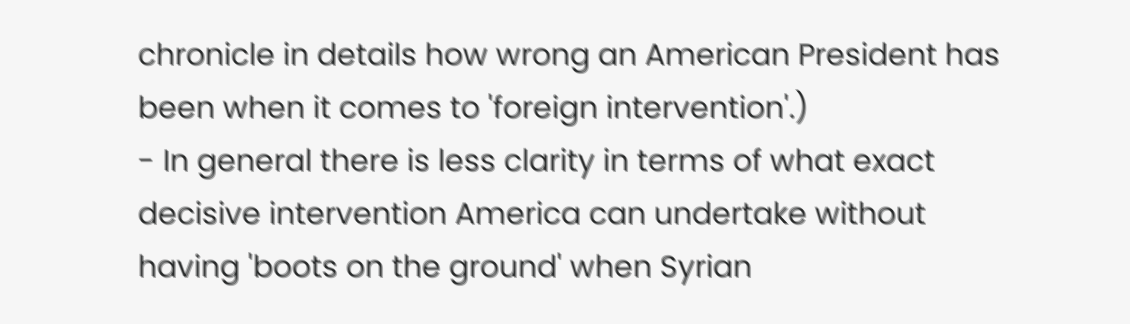chronicle in details how wrong an American President has been when it comes to 'foreign intervention'.)
- In general there is less clarity in terms of what exact decisive intervention America can undertake without having 'boots on the ground' when Syrian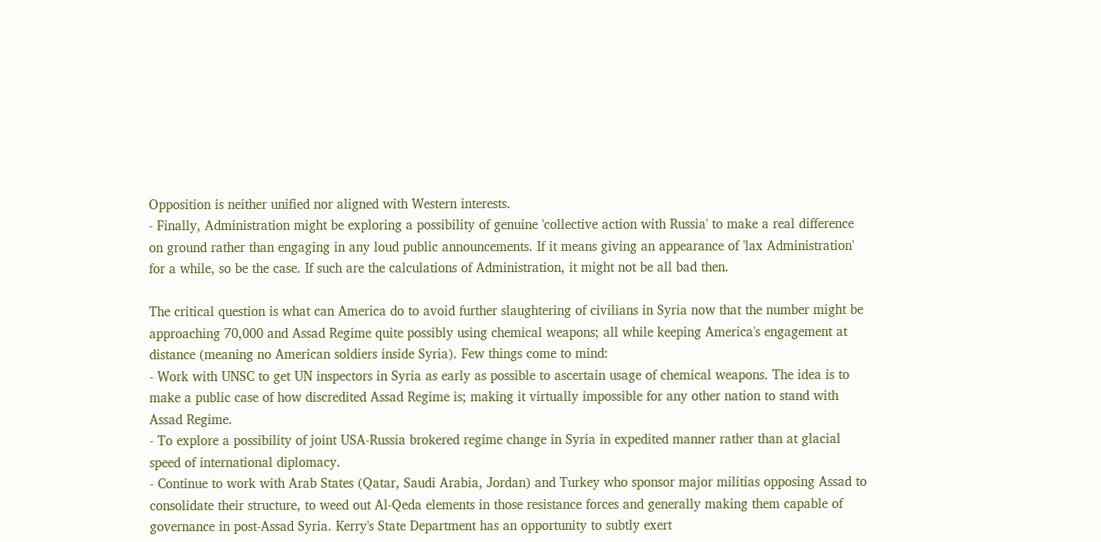Opposition is neither unified nor aligned with Western interests.
- Finally, Administration might be exploring a possibility of genuine 'collective action with Russia' to make a real difference on ground rather than engaging in any loud public announcements. If it means giving an appearance of 'lax Administration' for a while, so be the case. If such are the calculations of Administration, it might not be all bad then.

The critical question is what can America do to avoid further slaughtering of civilians in Syria now that the number might be approaching 70,000 and Assad Regime quite possibly using chemical weapons; all while keeping America's engagement at distance (meaning no American soldiers inside Syria). Few things come to mind:
- Work with UNSC to get UN inspectors in Syria as early as possible to ascertain usage of chemical weapons. The idea is to make a public case of how discredited Assad Regime is; making it virtually impossible for any other nation to stand with Assad Regime.
- To explore a possibility of joint USA-Russia brokered regime change in Syria in expedited manner rather than at glacial speed of international diplomacy.
- Continue to work with Arab States (Qatar, Saudi Arabia, Jordan) and Turkey who sponsor major militias opposing Assad to consolidate their structure, to weed out Al-Qeda elements in those resistance forces and generally making them capable of governance in post-Assad Syria. Kerry's State Department has an opportunity to subtly exert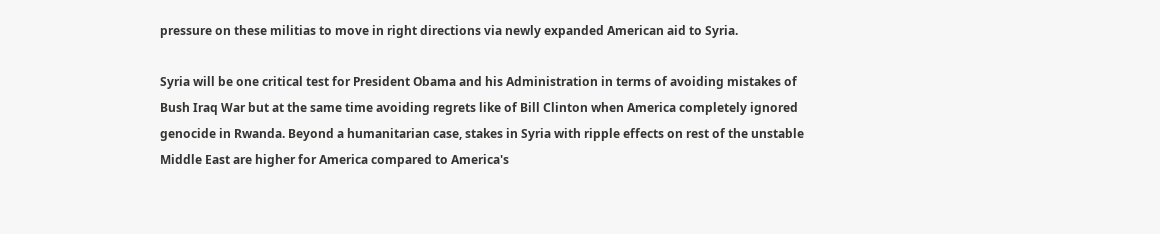pressure on these militias to move in right directions via newly expanded American aid to Syria.

Syria will be one critical test for President Obama and his Administration in terms of avoiding mistakes of Bush Iraq War but at the same time avoiding regrets like of Bill Clinton when America completely ignored genocide in Rwanda. Beyond a humanitarian case, stakes in Syria with ripple effects on rest of the unstable Middle East are higher for America compared to America's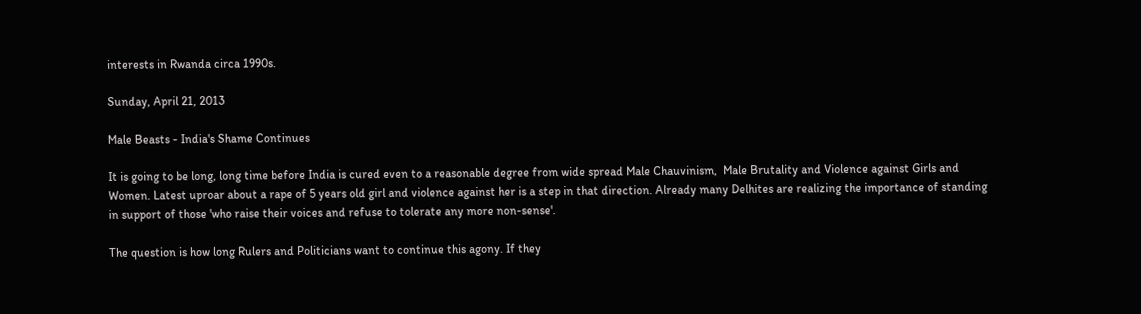interests in Rwanda circa 1990s.

Sunday, April 21, 2013

Male Beasts - India's Shame Continues

It is going to be long, long time before India is cured even to a reasonable degree from wide spread Male Chauvinism,  Male Brutality and Violence against Girls and Women. Latest uproar about a rape of 5 years old girl and violence against her is a step in that direction. Already many Delhites are realizing the importance of standing in support of those 'who raise their voices and refuse to tolerate any more non-sense'.

The question is how long Rulers and Politicians want to continue this agony. If they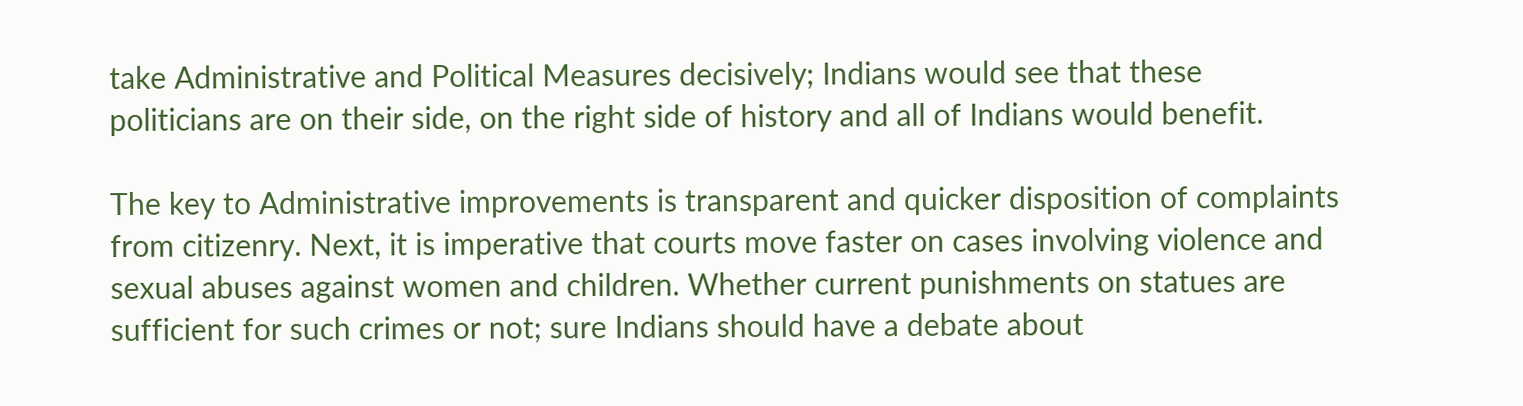take Administrative and Political Measures decisively; Indians would see that these politicians are on their side, on the right side of history and all of Indians would benefit.

The key to Administrative improvements is transparent and quicker disposition of complaints from citizenry. Next, it is imperative that courts move faster on cases involving violence and sexual abuses against women and children. Whether current punishments on statues are sufficient for such crimes or not; sure Indians should have a debate about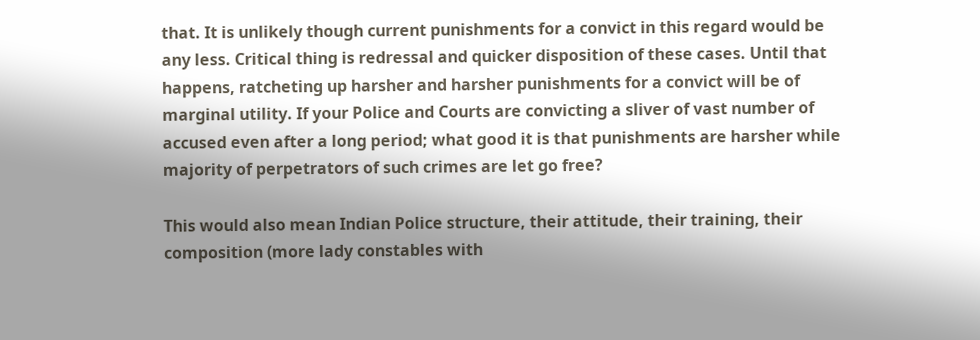that. It is unlikely though current punishments for a convict in this regard would be any less. Critical thing is redressal and quicker disposition of these cases. Until that happens, ratcheting up harsher and harsher punishments for a convict will be of marginal utility. If your Police and Courts are convicting a sliver of vast number of accused even after a long period; what good it is that punishments are harsher while majority of perpetrators of such crimes are let go free?

This would also mean Indian Police structure, their attitude, their training, their composition (more lady constables with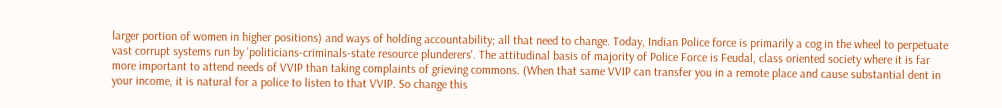larger portion of women in higher positions) and ways of holding accountability; all that need to change. Today, Indian Police force is primarily a cog in the wheel to perpetuate vast corrupt systems run by 'politicians-criminals-state resource plunderers'. The attitudinal basis of majority of Police Force is Feudal, class oriented society where it is far more important to attend needs of VVIP than taking complaints of grieving commons. (When that same VVIP can transfer you in a remote place and cause substantial dent in your income, it is natural for a police to listen to that VVIP. So change this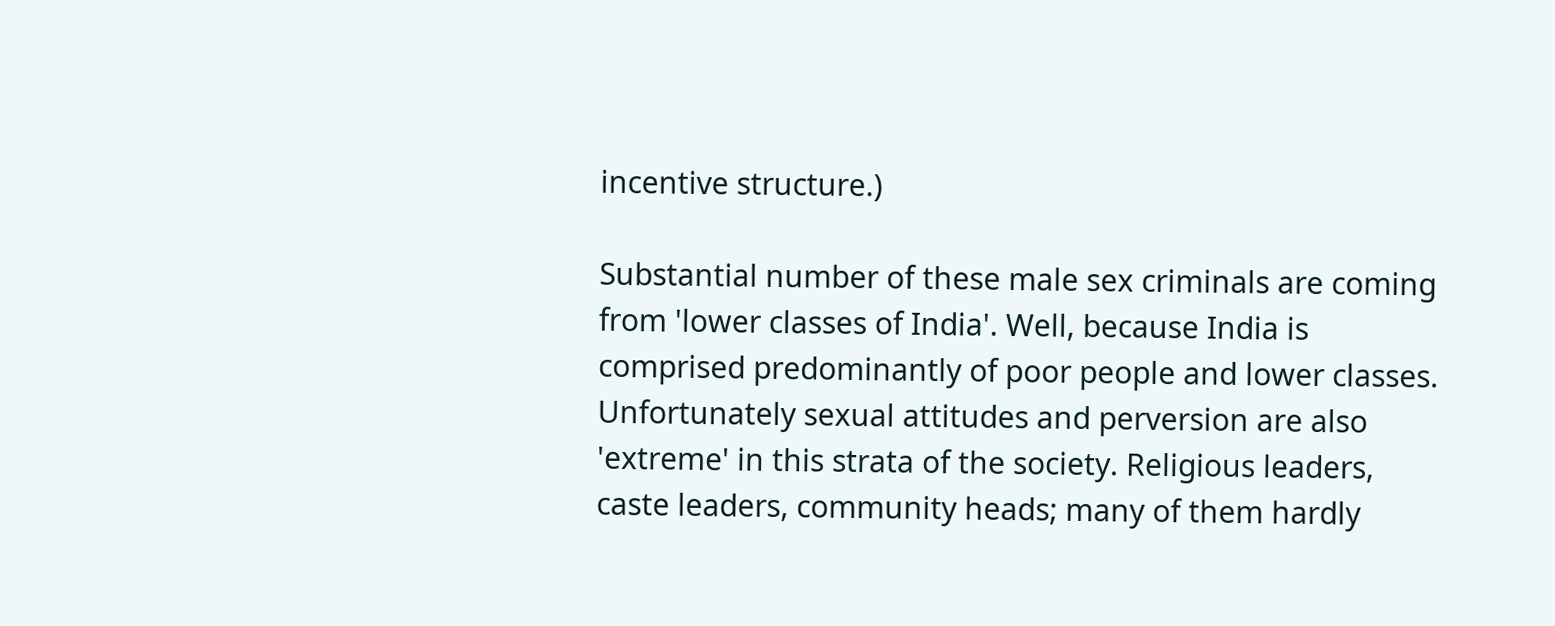incentive structure.)

Substantial number of these male sex criminals are coming from 'lower classes of India'. Well, because India is comprised predominantly of poor people and lower classes. Unfortunately sexual attitudes and perversion are also 'extreme' in this strata of the society. Religious leaders, caste leaders, community heads; many of them hardly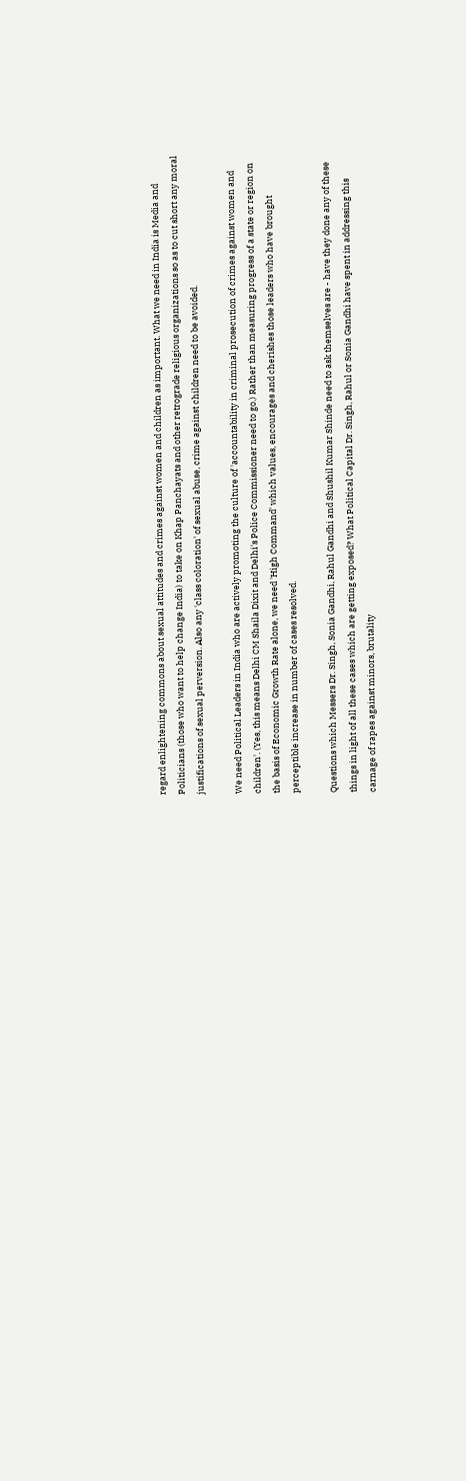regard enlightening commons about sexual attitudes and crimes against women and children as important. What we need in India is Media and Politicians (those who want to help change India) to take on Khap Panchayats and other retrograde religious organizations so as to cut short any moral justifications of sexual perversion. Also any 'class coloration' of sexual abuse, crime against children need to be avoided.

We need Political Leaders in India who are actively promoting the culture of 'accountability in criminal prosecution of crimes against women and children'. (Yes, this means Delhi CM Shaila Dixit and Delhi's Police Commissioner need to go.) Rather than measuring progress of a state or region on the basis of Economic Growth Rate alone, we need 'High Command' which values, encourages and cherishes those leaders who have brought perceptible increase in number of cases resolved.

Questions which Messers Dr. Singh, Sonia Gandhi, Rahul Gandhi and Shushil Kumar Shinde need to ask themselves are - have they done any of these things in light of all these cases which are getting exposed? What Political Capital Dr. Singh, Rahul or Sonia Gandhi have spent in addressing this carnage of rapes against minors, brutality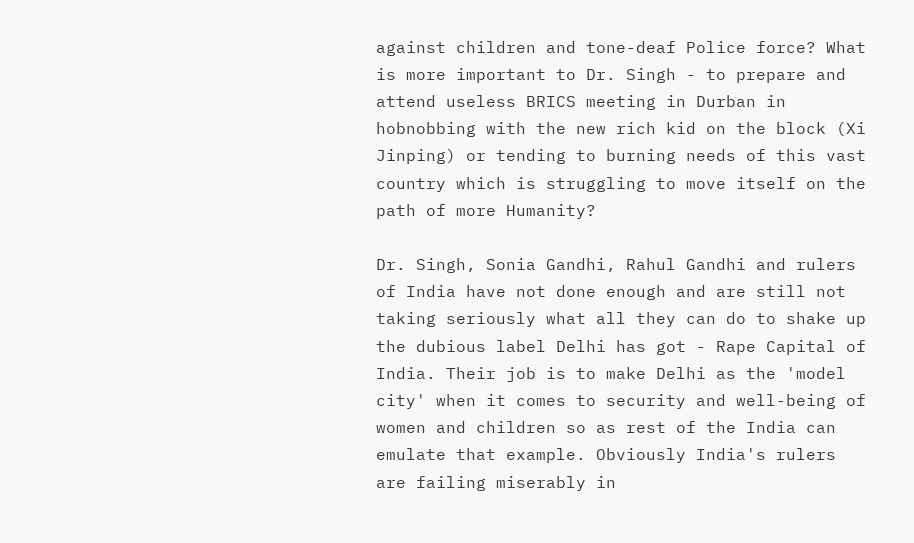against children and tone-deaf Police force? What is more important to Dr. Singh - to prepare and attend useless BRICS meeting in Durban in hobnobbing with the new rich kid on the block (Xi Jinping) or tending to burning needs of this vast country which is struggling to move itself on the path of more Humanity?

Dr. Singh, Sonia Gandhi, Rahul Gandhi and rulers of India have not done enough and are still not taking seriously what all they can do to shake up the dubious label Delhi has got - Rape Capital of India. Their job is to make Delhi as the 'model city' when it comes to security and well-being of women and children so as rest of the India can emulate that example. Obviously India's rulers are failing miserably in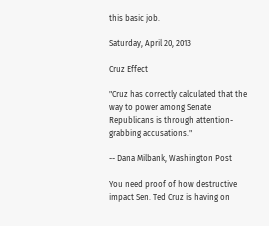this basic job.

Saturday, April 20, 2013

Cruz Effect

"Cruz has correctly calculated that the way to power among Senate Republicans is through attention-grabbing accusations."

-- Dana Milbank, Washington Post

You need proof of how destructive impact Sen. Ted Cruz is having on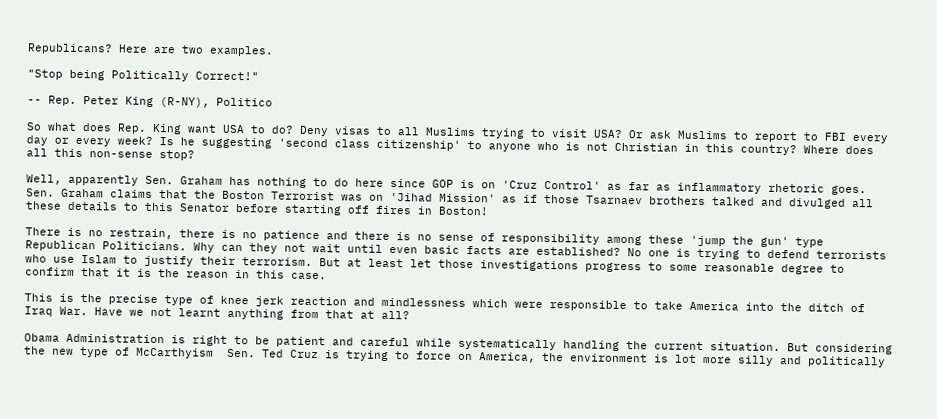Republicans? Here are two examples.

"Stop being Politically Correct!"

-- Rep. Peter King (R-NY), Politico

So what does Rep. King want USA to do? Deny visas to all Muslims trying to visit USA? Or ask Muslims to report to FBI every day or every week? Is he suggesting 'second class citizenship' to anyone who is not Christian in this country? Where does all this non-sense stop?

Well, apparently Sen. Graham has nothing to do here since GOP is on 'Cruz Control' as far as inflammatory rhetoric goes. Sen. Graham claims that the Boston Terrorist was on 'Jihad Mission' as if those Tsarnaev brothers talked and divulged all these details to this Senator before starting off fires in Boston!

There is no restrain, there is no patience and there is no sense of responsibility among these 'jump the gun' type Republican Politicians. Why can they not wait until even basic facts are established? No one is trying to defend terrorists who use Islam to justify their terrorism. But at least let those investigations progress to some reasonable degree to confirm that it is the reason in this case.

This is the precise type of knee jerk reaction and mindlessness which were responsible to take America into the ditch of Iraq War. Have we not learnt anything from that at all?

Obama Administration is right to be patient and careful while systematically handling the current situation. But considering the new type of McCarthyism  Sen. Ted Cruz is trying to force on America, the environment is lot more silly and politically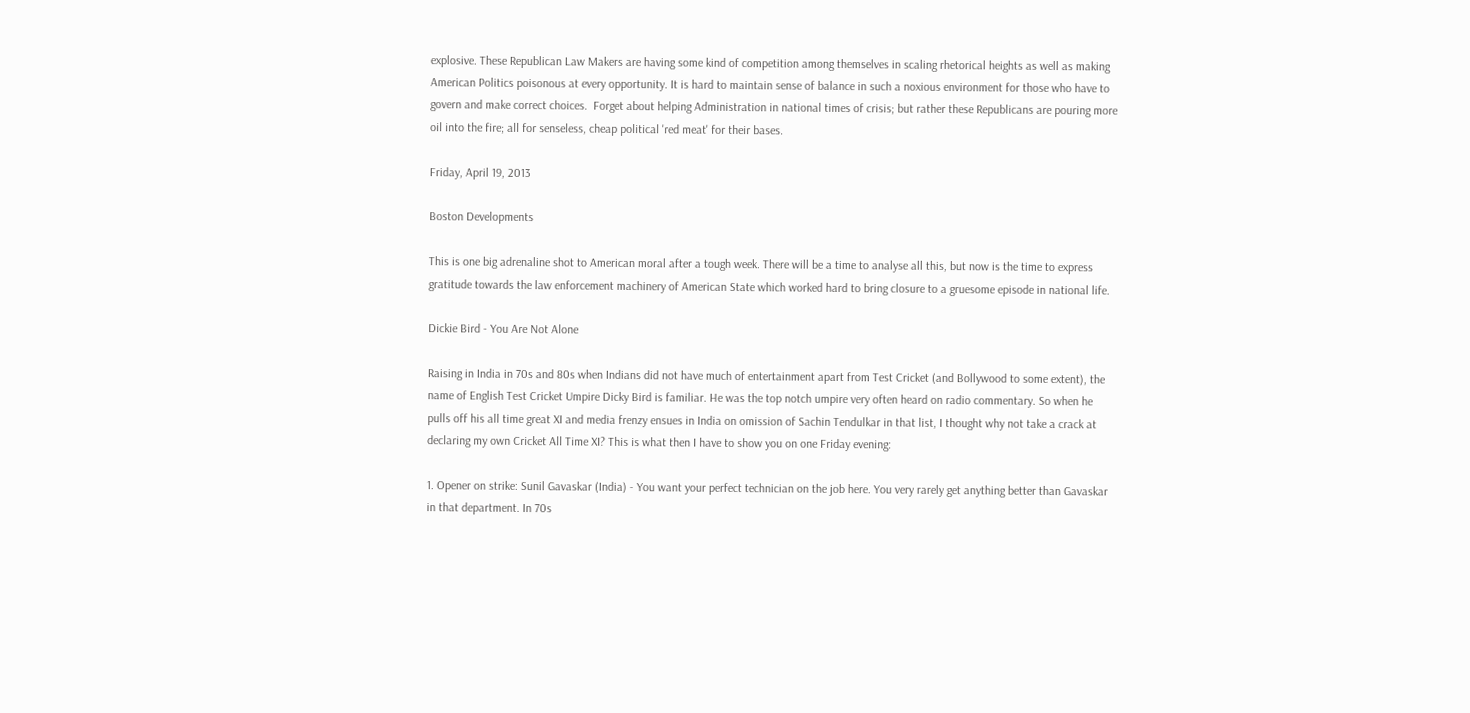explosive. These Republican Law Makers are having some kind of competition among themselves in scaling rhetorical heights as well as making American Politics poisonous at every opportunity. It is hard to maintain sense of balance in such a noxious environment for those who have to govern and make correct choices.  Forget about helping Administration in national times of crisis; but rather these Republicans are pouring more oil into the fire; all for senseless, cheap political 'red meat' for their bases.

Friday, April 19, 2013

Boston Developments

This is one big adrenaline shot to American moral after a tough week. There will be a time to analyse all this, but now is the time to express gratitude towards the law enforcement machinery of American State which worked hard to bring closure to a gruesome episode in national life.

Dickie Bird - You Are Not Alone

Raising in India in 70s and 80s when Indians did not have much of entertainment apart from Test Cricket (and Bollywood to some extent), the name of English Test Cricket Umpire Dicky Bird is familiar. He was the top notch umpire very often heard on radio commentary. So when he pulls off his all time great XI and media frenzy ensues in India on omission of Sachin Tendulkar in that list, I thought why not take a crack at declaring my own Cricket All Time XI? This is what then I have to show you on one Friday evening:

1. Opener on strike: Sunil Gavaskar (India) - You want your perfect technician on the job here. You very rarely get anything better than Gavaskar in that department. In 70s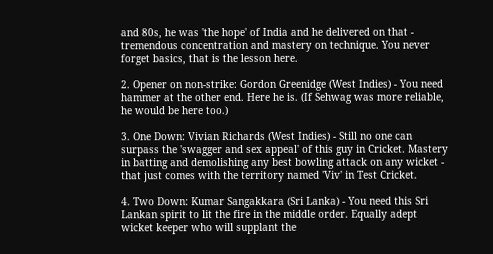and 80s, he was 'the hope' of India and he delivered on that - tremendous concentration and mastery on technique. You never forget basics, that is the lesson here.

2. Opener on non-strike: Gordon Greenidge (West Indies) - You need hammer at the other end. Here he is. (If Sehwag was more reliable, he would be here too.)

3. One Down: Vivian Richards (West Indies) - Still no one can surpass the 'swagger and sex appeal' of this guy in Cricket. Mastery in batting and demolishing any best bowling attack on any wicket - that just comes with the territory named 'Viv' in Test Cricket.

4. Two Down: Kumar Sangakkara (Sri Lanka) - You need this Sri Lankan spirit to lit the fire in the middle order. Equally adept wicket keeper who will supplant the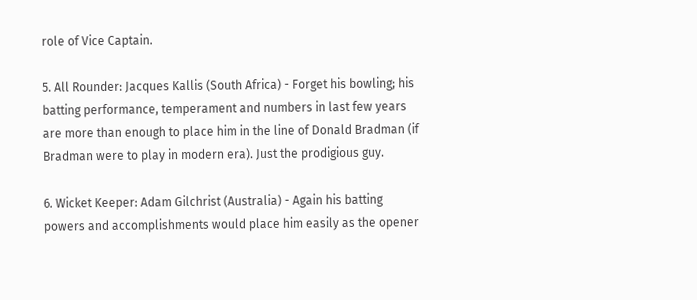role of Vice Captain.

5. All Rounder: Jacques Kallis (South Africa) - Forget his bowling; his batting performance, temperament and numbers in last few years are more than enough to place him in the line of Donald Bradman (if Bradman were to play in modern era). Just the prodigious guy.

6. Wicket Keeper: Adam Gilchrist (Australia) - Again his batting powers and accomplishments would place him easily as the opener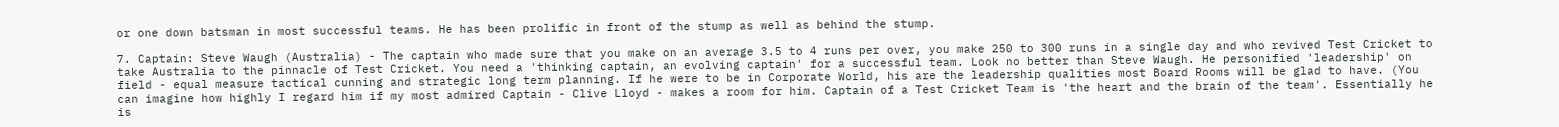or one down batsman in most successful teams. He has been prolific in front of the stump as well as behind the stump.

7. Captain: Steve Waugh (Australia) - The captain who made sure that you make on an average 3.5 to 4 runs per over, you make 250 to 300 runs in a single day and who revived Test Cricket to take Australia to the pinnacle of Test Cricket. You need a 'thinking captain, an evolving captain' for a successful team. Look no better than Steve Waugh. He personified 'leadership' on field - equal measure tactical cunning and strategic long term planning. If he were to be in Corporate World, his are the leadership qualities most Board Rooms will be glad to have. (You can imagine how highly I regard him if my most admired Captain - Clive Lloyd - makes a room for him. Captain of a Test Cricket Team is 'the heart and the brain of the team'. Essentially he is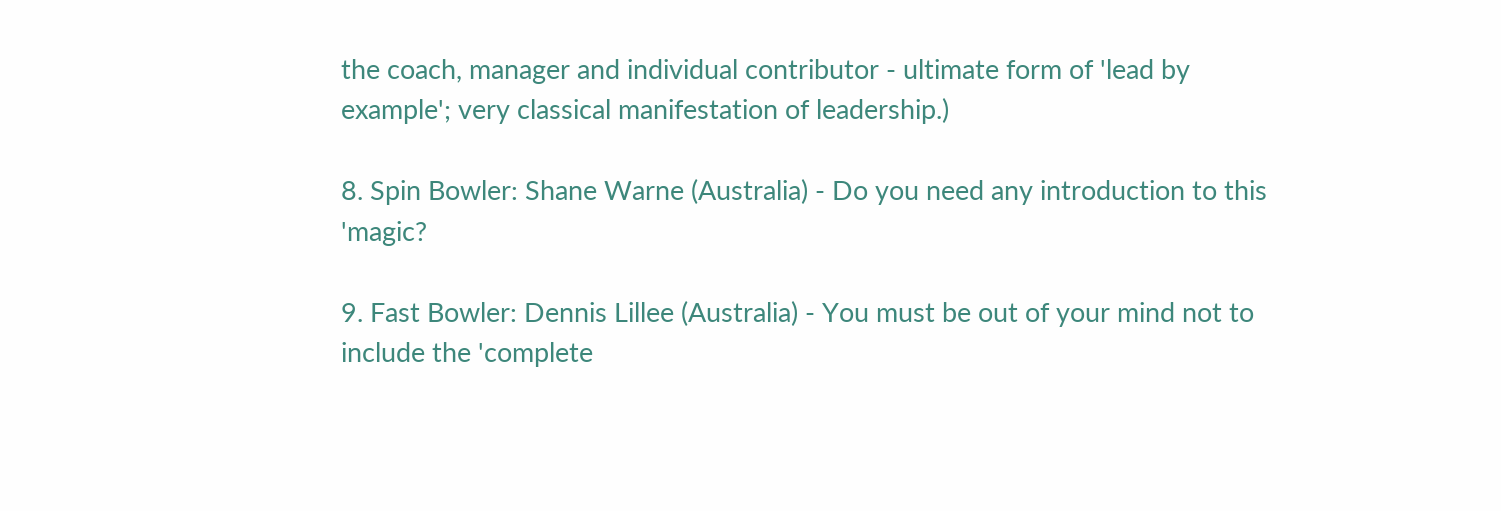the coach, manager and individual contributor - ultimate form of 'lead by example'; very classical manifestation of leadership.)

8. Spin Bowler: Shane Warne (Australia) - Do you need any introduction to this 'magic?

9. Fast Bowler: Dennis Lillee (Australia) - You must be out of your mind not to include the 'complete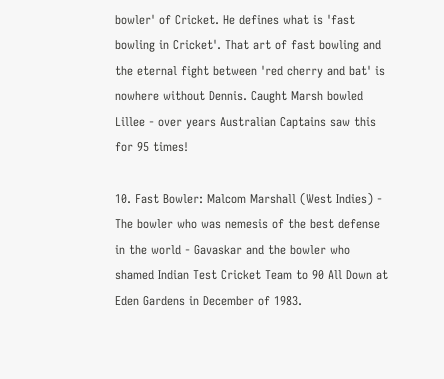bowler' of Cricket. He defines what is 'fast bowling in Cricket'. That art of fast bowling and the eternal fight between 'red cherry and bat' is nowhere without Dennis. Caught Marsh bowled Lillee - over years Australian Captains saw this for 95 times!

10. Fast Bowler: Malcom Marshall (West Indies) - The bowler who was nemesis of the best defense in the world - Gavaskar and the bowler who shamed Indian Test Cricket Team to 90 All Down at Eden Gardens in December of 1983.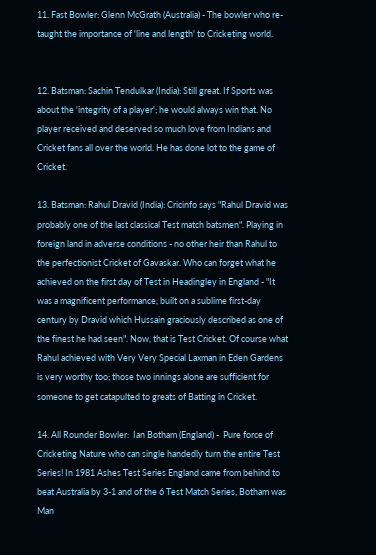11. Fast Bowler: Glenn McGrath (Australia) - The bowler who re-taught the importance of 'line and length' to Cricketing world.


12. Batsman: Sachin Tendulkar (India): Still great. If Sports was about the 'integrity of a player'; he would always win that. No player received and deserved so much love from Indians and Cricket fans all over the world. He has done lot to the game of Cricket.

13. Batsman: Rahul Dravid (India): Cricinfo says "Rahul Dravid was probably one of the last classical Test match batsmen". Playing in foreign land in adverse conditions - no other heir than Rahul to the perfectionist Cricket of Gavaskar. Who can forget what he achieved on the first day of Test in Headingley in England - "It was a magnificent performance, built on a sublime first-day century by Dravid which Hussain graciously described as one of the finest he had seen". Now, that is Test Cricket. Of course what Rahul achieved with Very Very Special Laxman in Eden Gardens is very worthy too; those two innings alone are sufficient for someone to get catapulted to greats of Batting in Cricket.

14. All Rounder Bowler:  Ian Botham (England) -  Pure force of Cricketing Nature who can single handedly turn the entire Test Series! In 1981 Ashes Test Series England came from behind to beat Australia by 3-1 and of the 6 Test Match Series, Botham was Man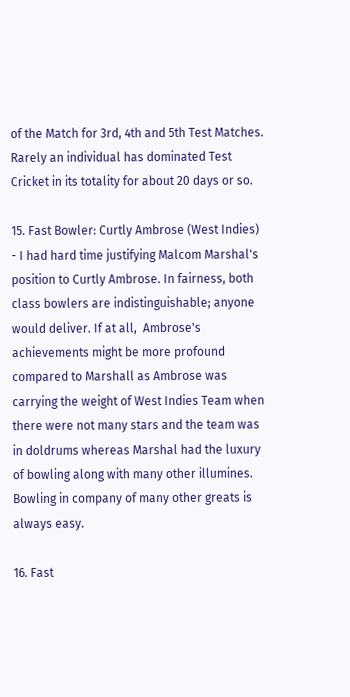of the Match for 3rd, 4th and 5th Test Matches. Rarely an individual has dominated Test Cricket in its totality for about 20 days or so.

15. Fast Bowler: Curtly Ambrose (West Indies) - I had hard time justifying Malcom Marshal's position to Curtly Ambrose. In fairness, both class bowlers are indistinguishable; anyone would deliver. If at all,  Ambrose's achievements might be more profound compared to Marshall as Ambrose was carrying the weight of West Indies Team when there were not many stars and the team was in doldrums whereas Marshal had the luxury of bowling along with many other illumines. Bowling in company of many other greats is always easy.

16. Fast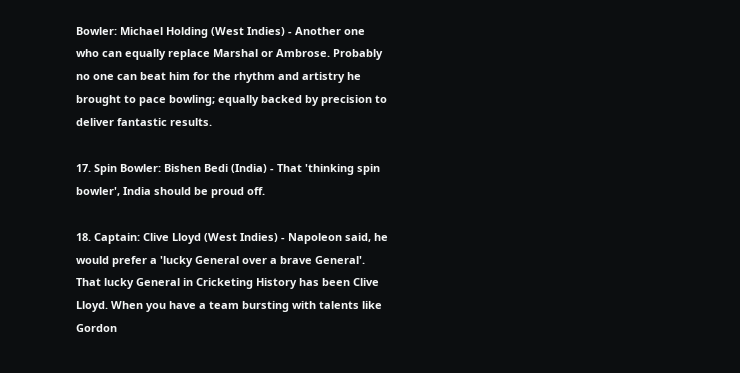Bowler: Michael Holding (West Indies) - Another one who can equally replace Marshal or Ambrose. Probably no one can beat him for the rhythm and artistry he brought to pace bowling; equally backed by precision to deliver fantastic results.

17. Spin Bowler: Bishen Bedi (India) - That 'thinking spin bowler', India should be proud off.

18. Captain: Clive Lloyd (West Indies) - Napoleon said, he would prefer a 'lucky General over a brave General'. That lucky General in Cricketing History has been Clive Lloyd. When you have a team bursting with talents like Gordon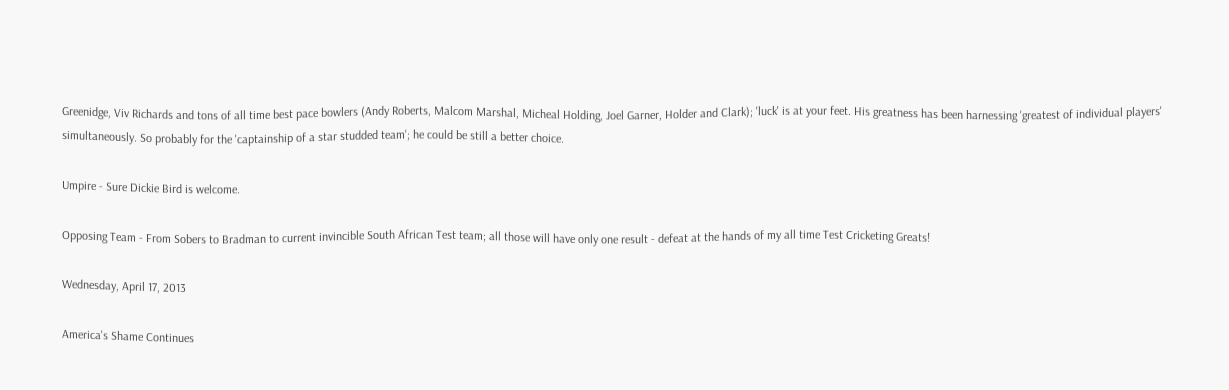Greenidge, Viv Richards and tons of all time best pace bowlers (Andy Roberts, Malcom Marshal, Micheal Holding, Joel Garner, Holder and Clark); 'luck' is at your feet. His greatness has been harnessing 'greatest of individual players' simultaneously. So probably for the 'captainship of a star studded team'; he could be still a better choice.

Umpire - Sure Dickie Bird is welcome.

Opposing Team - From Sobers to Bradman to current invincible South African Test team; all those will have only one result - defeat at the hands of my all time Test Cricketing Greats!

Wednesday, April 17, 2013

America's Shame Continues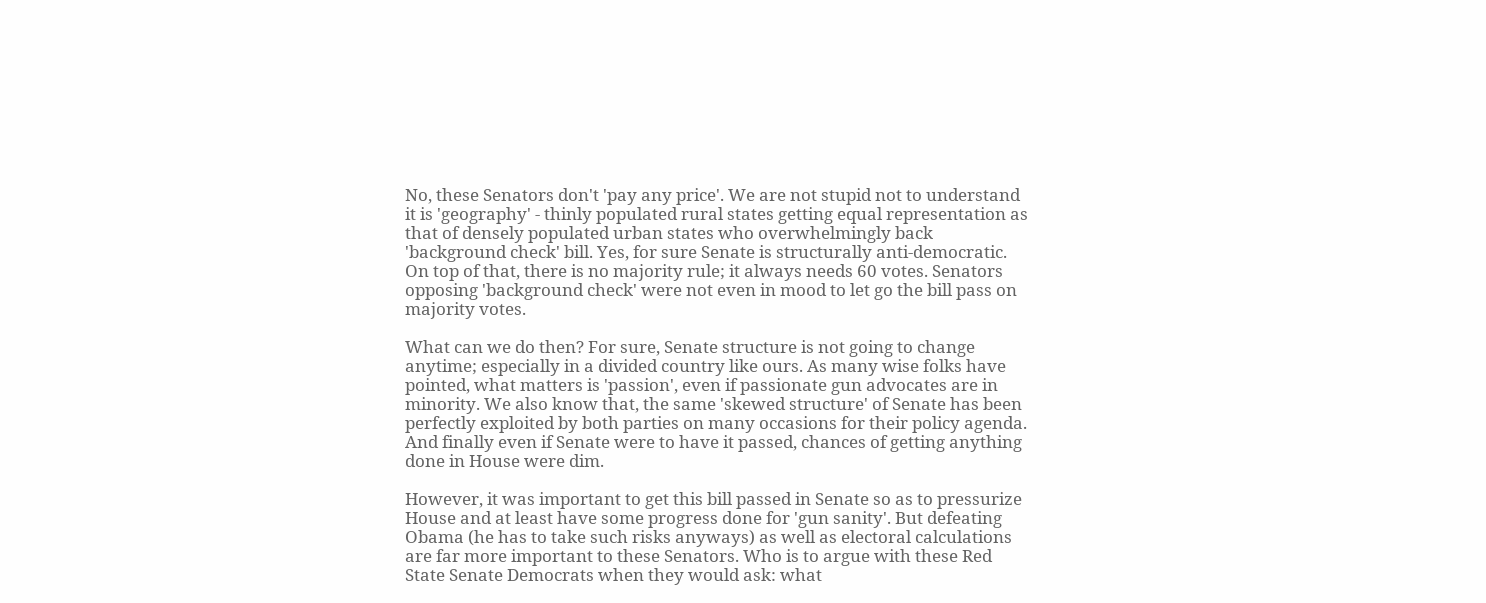No, these Senators don't 'pay any price'. We are not stupid not to understand it is 'geography' - thinly populated rural states getting equal representation as that of densely populated urban states who overwhelmingly back 'background check' bill. Yes, for sure Senate is structurally anti-democratic. On top of that, there is no majority rule; it always needs 60 votes. Senators opposing 'background check' were not even in mood to let go the bill pass on majority votes.

What can we do then? For sure, Senate structure is not going to change anytime; especially in a divided country like ours. As many wise folks have pointed, what matters is 'passion', even if passionate gun advocates are in minority. We also know that, the same 'skewed structure' of Senate has been perfectly exploited by both parties on many occasions for their policy agenda. And finally even if Senate were to have it passed, chances of getting anything done in House were dim.

However, it was important to get this bill passed in Senate so as to pressurize House and at least have some progress done for 'gun sanity'. But defeating Obama (he has to take such risks anyways) as well as electoral calculations are far more important to these Senators. Who is to argue with these Red State Senate Democrats when they would ask: what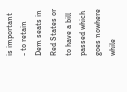is important - to retain Dem seats in Red States or to have a bill passed which goes nowhere while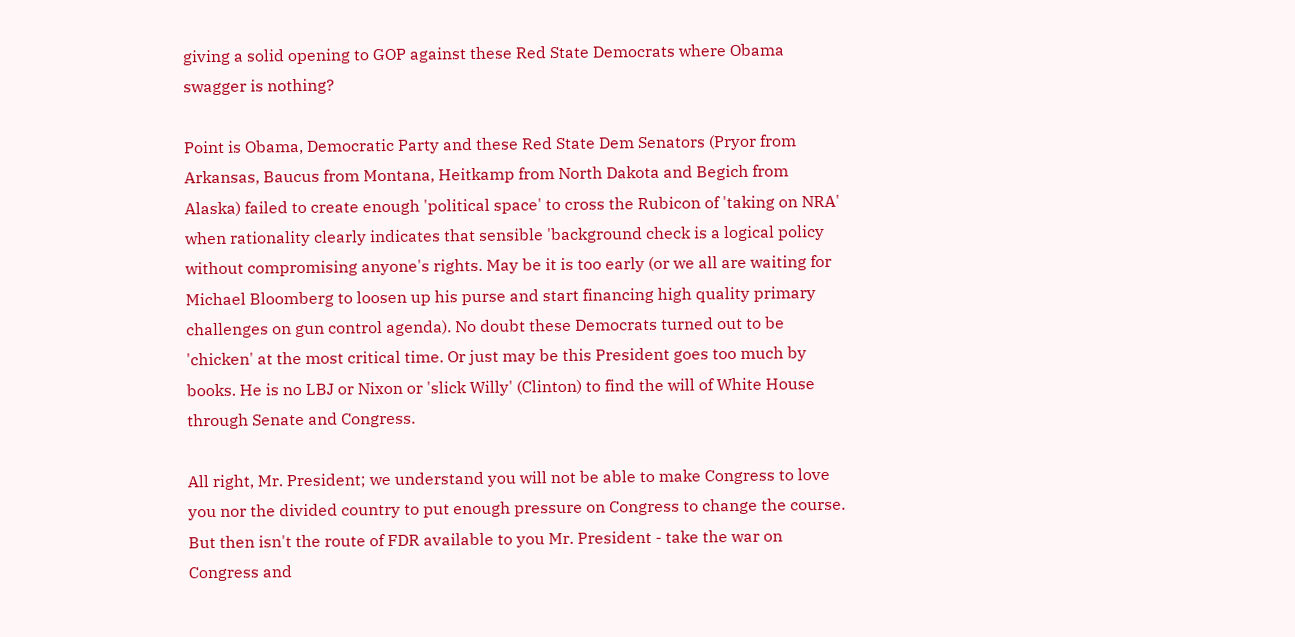giving a solid opening to GOP against these Red State Democrats where Obama swagger is nothing?

Point is Obama, Democratic Party and these Red State Dem Senators (Pryor from Arkansas, Baucus from Montana, Heitkamp from North Dakota and Begich from Alaska) failed to create enough 'political space' to cross the Rubicon of 'taking on NRA' when rationality clearly indicates that sensible 'background check is a logical policy without compromising anyone's rights. May be it is too early (or we all are waiting for Michael Bloomberg to loosen up his purse and start financing high quality primary challenges on gun control agenda). No doubt these Democrats turned out to be 'chicken' at the most critical time. Or just may be this President goes too much by books. He is no LBJ or Nixon or 'slick Willy' (Clinton) to find the will of White House through Senate and Congress.

All right, Mr. President; we understand you will not be able to make Congress to love you nor the divided country to put enough pressure on Congress to change the course. But then isn't the route of FDR available to you Mr. President - take the war on Congress and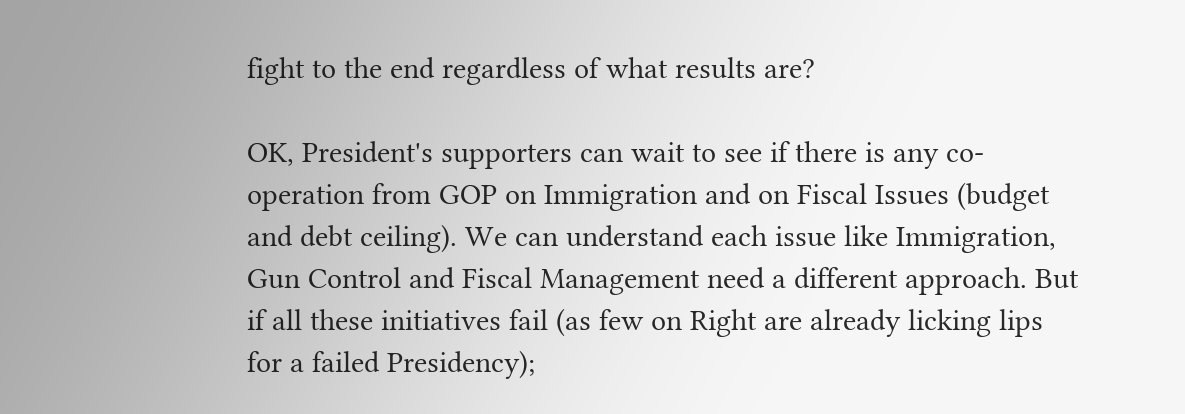fight to the end regardless of what results are?

OK, President's supporters can wait to see if there is any co-operation from GOP on Immigration and on Fiscal Issues (budget and debt ceiling). We can understand each issue like Immigration, Gun Control and Fiscal Management need a different approach. But if all these initiatives fail (as few on Right are already licking lips for a failed Presidency);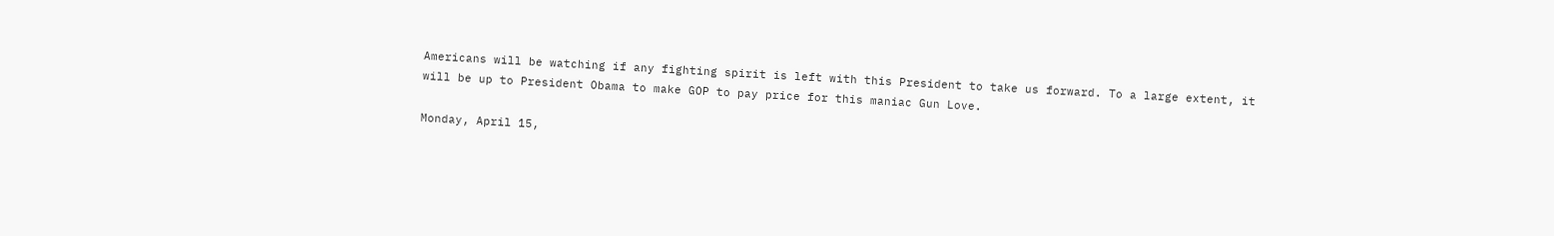Americans will be watching if any fighting spirit is left with this President to take us forward. To a large extent, it will be up to President Obama to make GOP to pay price for this maniac Gun Love.

Monday, April 15,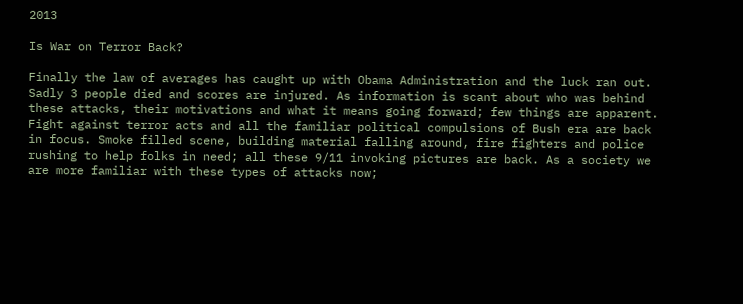2013

Is War on Terror Back?

Finally the law of averages has caught up with Obama Administration and the luck ran out. Sadly 3 people died and scores are injured. As information is scant about who was behind these attacks, their motivations and what it means going forward; few things are apparent. Fight against terror acts and all the familiar political compulsions of Bush era are back in focus. Smoke filled scene, building material falling around, fire fighters and police rushing to help folks in need; all these 9/11 invoking pictures are back. As a society we are more familiar with these types of attacks now;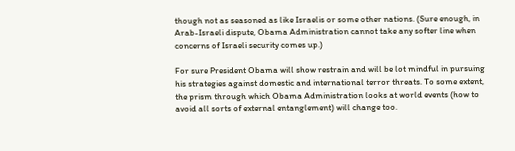though not as seasoned as like Israelis or some other nations. (Sure enough, in Arab-Israeli dispute, Obama Administration cannot take any softer line when concerns of Israeli security comes up.)

For sure President Obama will show restrain and will be lot mindful in pursuing his strategies against domestic and international terror threats. To some extent, the prism through which Obama Administration looks at world events (how to avoid all sorts of external entanglement) will change too.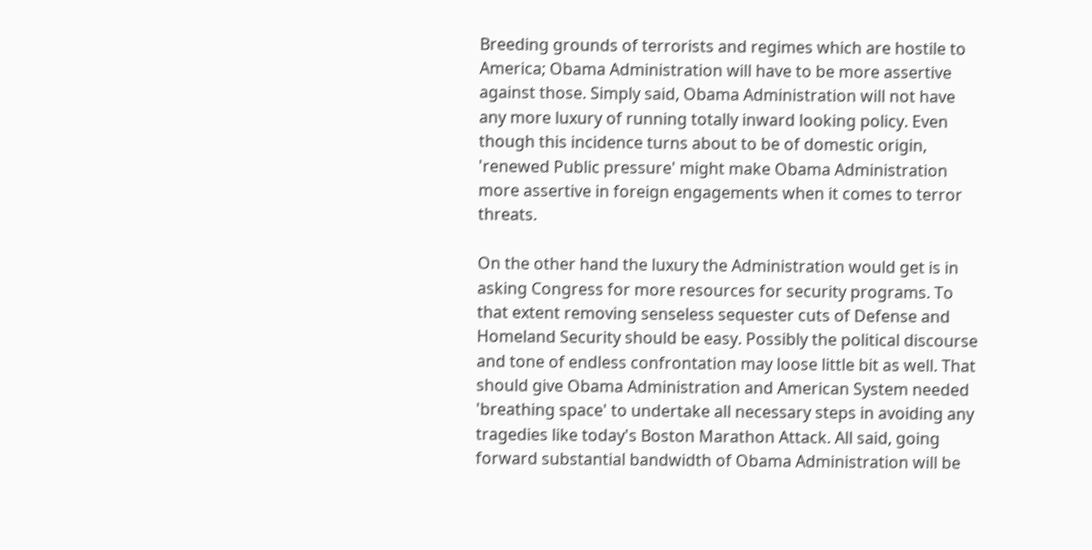Breeding grounds of terrorists and regimes which are hostile to America; Obama Administration will have to be more assertive against those. Simply said, Obama Administration will not have any more luxury of running totally inward looking policy. Even though this incidence turns about to be of domestic origin,  'renewed Public pressure' might make Obama Administration more assertive in foreign engagements when it comes to terror threats.

On the other hand the luxury the Administration would get is in asking Congress for more resources for security programs. To that extent removing senseless sequester cuts of Defense and Homeland Security should be easy. Possibly the political discourse and tone of endless confrontation may loose little bit as well. That should give Obama Administration and American System needed 'breathing space' to undertake all necessary steps in avoiding any tragedies like today's Boston Marathon Attack. All said, going forward substantial bandwidth of Obama Administration will be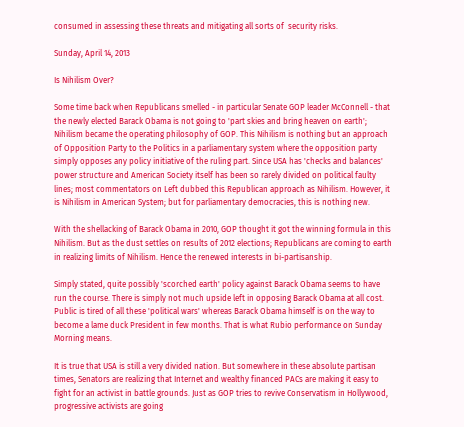consumed in assessing these threats and mitigating all sorts of  security risks.

Sunday, April 14, 2013

Is Nihilism Over?

Some time back when Republicans smelled - in particular Senate GOP leader McConnell - that the newly elected Barack Obama is not going to 'part skies and bring heaven on earth'; Nihilism became the operating philosophy of GOP. This Nihilism is nothing but an approach of Opposition Party to the Politics in a parliamentary system where the opposition party simply opposes any policy initiative of the ruling part. Since USA has 'checks and balances' power structure and American Society itself has been so rarely divided on political faulty lines; most commentators on Left dubbed this Republican approach as Nihilism. However, it is Nihilism in American System; but for parliamentary democracies, this is nothing new.

With the shellacking of Barack Obama in 2010, GOP thought it got the winning formula in this Nihilism. But as the dust settles on results of 2012 elections; Republicans are coming to earth in realizing limits of Nihilism. Hence the renewed interests in bi-partisanship.

Simply stated, quite possibly 'scorched earth' policy against Barack Obama seems to have run the course. There is simply not much upside left in opposing Barack Obama at all cost. Public is tired of all these 'political wars' whereas Barack Obama himself is on the way to become a lame duck President in few months. That is what Rubio performance on Sunday Morning means.

It is true that USA is still a very divided nation. But somewhere in these absolute partisan times, Senators are realizing that Internet and wealthy financed PACs are making it easy to fight for an activist in battle grounds. Just as GOP tries to revive Conservatism in Hollywood, progressive activists are going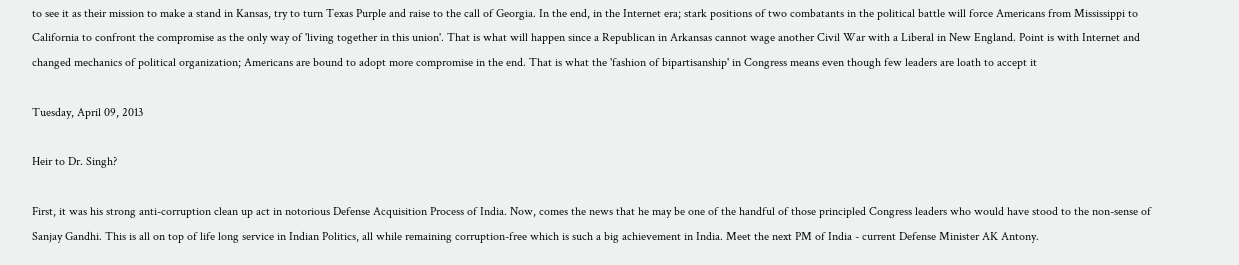to see it as their mission to make a stand in Kansas, try to turn Texas Purple and raise to the call of Georgia. In the end, in the Internet era; stark positions of two combatants in the political battle will force Americans from Mississippi to California to confront the compromise as the only way of 'living together in this union'. That is what will happen since a Republican in Arkansas cannot wage another Civil War with a Liberal in New England. Point is with Internet and changed mechanics of political organization; Americans are bound to adopt more compromise in the end. That is what the 'fashion of bipartisanship' in Congress means even though few leaders are loath to accept it

Tuesday, April 09, 2013

Heir to Dr. Singh?

First, it was his strong anti-corruption clean up act in notorious Defense Acquisition Process of India. Now, comes the news that he may be one of the handful of those principled Congress leaders who would have stood to the non-sense of Sanjay Gandhi. This is all on top of life long service in Indian Politics, all while remaining corruption-free which is such a big achievement in India. Meet the next PM of India - current Defense Minister AK Antony.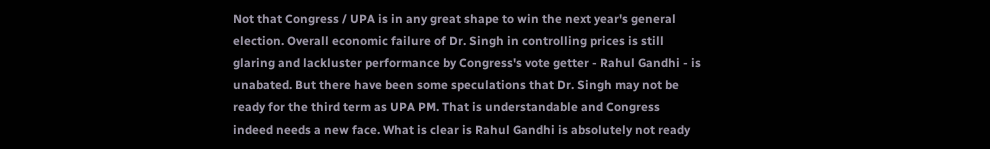Not that Congress / UPA is in any great shape to win the next year's general election. Overall economic failure of Dr. Singh in controlling prices is still glaring and lackluster performance by Congress's vote getter - Rahul Gandhi - is unabated. But there have been some speculations that Dr. Singh may not be ready for the third term as UPA PM. That is understandable and Congress indeed needs a new face. What is clear is Rahul Gandhi is absolutely not ready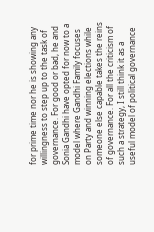for prime time nor he is showing any willingness to step up to the task of governance. For good or bad, he and Sonia Gandhi have opted for now to a model where Gandhi Family focuses on Party and winning elections while someone else capable takes the reins of governance. For all the criticism of such a strategy, I still think it as a useful model of political governance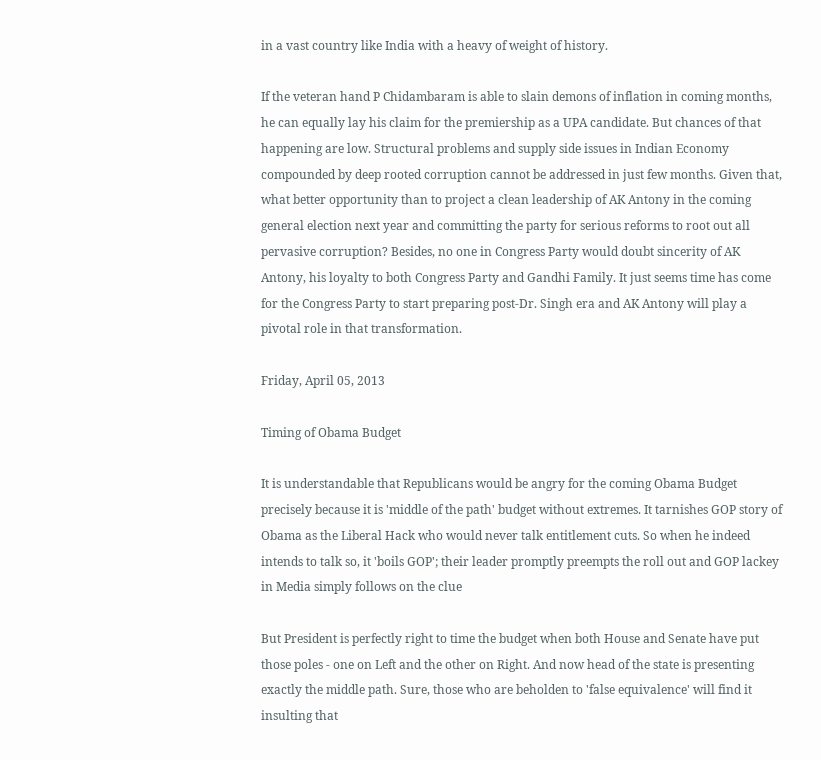in a vast country like India with a heavy of weight of history.

If the veteran hand P Chidambaram is able to slain demons of inflation in coming months, he can equally lay his claim for the premiership as a UPA candidate. But chances of that happening are low. Structural problems and supply side issues in Indian Economy compounded by deep rooted corruption cannot be addressed in just few months. Given that, what better opportunity than to project a clean leadership of AK Antony in the coming general election next year and committing the party for serious reforms to root out all pervasive corruption? Besides, no one in Congress Party would doubt sincerity of AK Antony, his loyalty to both Congress Party and Gandhi Family. It just seems time has come for the Congress Party to start preparing post-Dr. Singh era and AK Antony will play a pivotal role in that transformation.

Friday, April 05, 2013

Timing of Obama Budget

It is understandable that Republicans would be angry for the coming Obama Budget precisely because it is 'middle of the path' budget without extremes. It tarnishes GOP story of Obama as the Liberal Hack who would never talk entitlement cuts. So when he indeed intends to talk so, it 'boils GOP'; their leader promptly preempts the roll out and GOP lackey in Media simply follows on the clue

But President is perfectly right to time the budget when both House and Senate have put those poles - one on Left and the other on Right. And now head of the state is presenting exactly the middle path. Sure, those who are beholden to 'false equivalence' will find it insulting that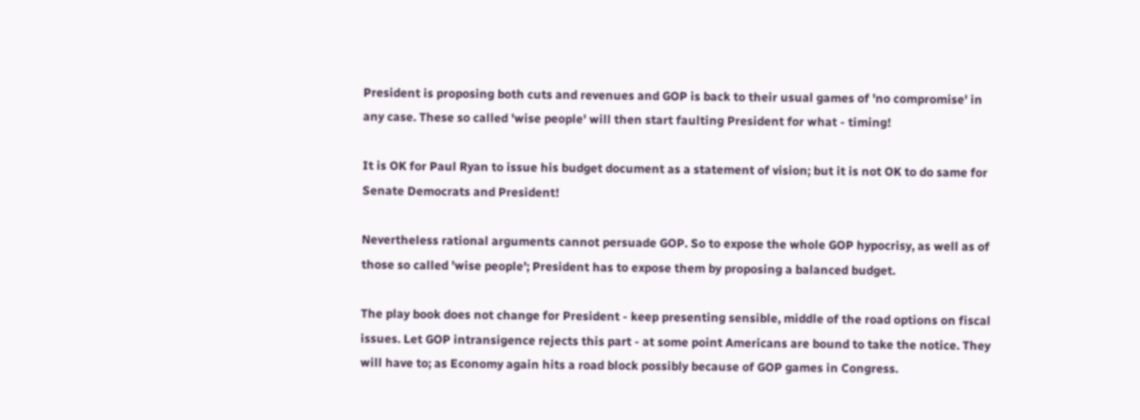President is proposing both cuts and revenues and GOP is back to their usual games of 'no compromise' in any case. These so called 'wise people' will then start faulting President for what - timing!

It is OK for Paul Ryan to issue his budget document as a statement of vision; but it is not OK to do same for Senate Democrats and President!

Nevertheless rational arguments cannot persuade GOP. So to expose the whole GOP hypocrisy, as well as of those so called 'wise people'; President has to expose them by proposing a balanced budget.

The play book does not change for President - keep presenting sensible, middle of the road options on fiscal issues. Let GOP intransigence rejects this part - at some point Americans are bound to take the notice. They will have to; as Economy again hits a road block possibly because of GOP games in Congress.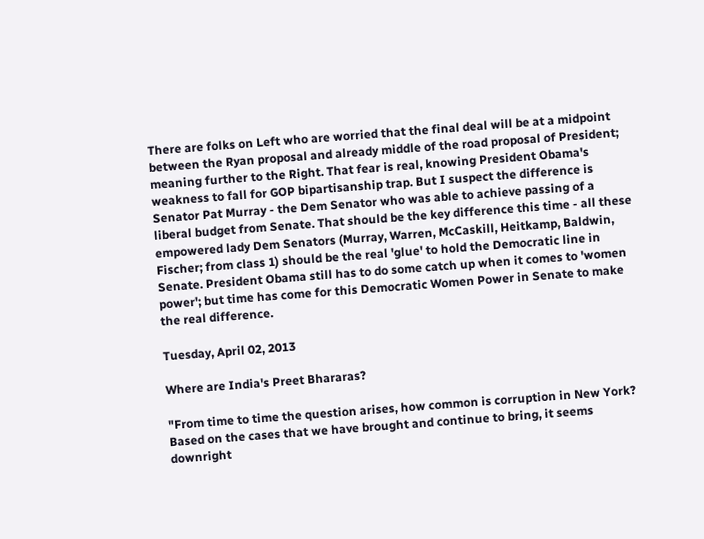There are folks on Left who are worried that the final deal will be at a midpoint between the Ryan proposal and already middle of the road proposal of President; meaning further to the Right. That fear is real, knowing President Obama's weakness to fall for GOP bipartisanship trap. But I suspect the difference is Senator Pat Murray - the Dem Senator who was able to achieve passing of a liberal budget from Senate. That should be the key difference this time - all these empowered lady Dem Senators (Murray, Warren, McCaskill, Heitkamp, Baldwin, Fischer; from class 1) should be the real 'glue' to hold the Democratic line in Senate. President Obama still has to do some catch up when it comes to 'women power'; but time has come for this Democratic Women Power in Senate to make the real difference.

Tuesday, April 02, 2013

Where are India's Preet Bhararas?

"From time to time the question arises, how common is corruption in New York? Based on the cases that we have brought and continue to bring, it seems downright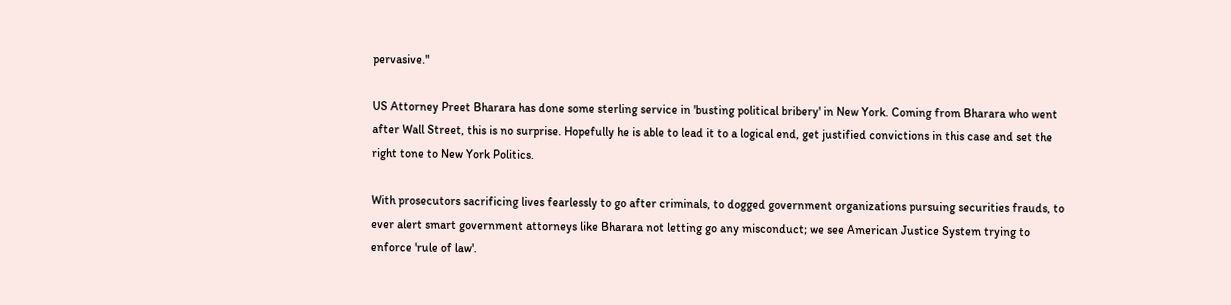pervasive."

US Attorney Preet Bharara has done some sterling service in 'busting political bribery' in New York. Coming from Bharara who went after Wall Street, this is no surprise. Hopefully he is able to lead it to a logical end, get justified convictions in this case and set the right tone to New York Politics.

With prosecutors sacrificing lives fearlessly to go after criminals, to dogged government organizations pursuing securities frauds, to ever alert smart government attorneys like Bharara not letting go any misconduct; we see American Justice System trying to enforce 'rule of law'.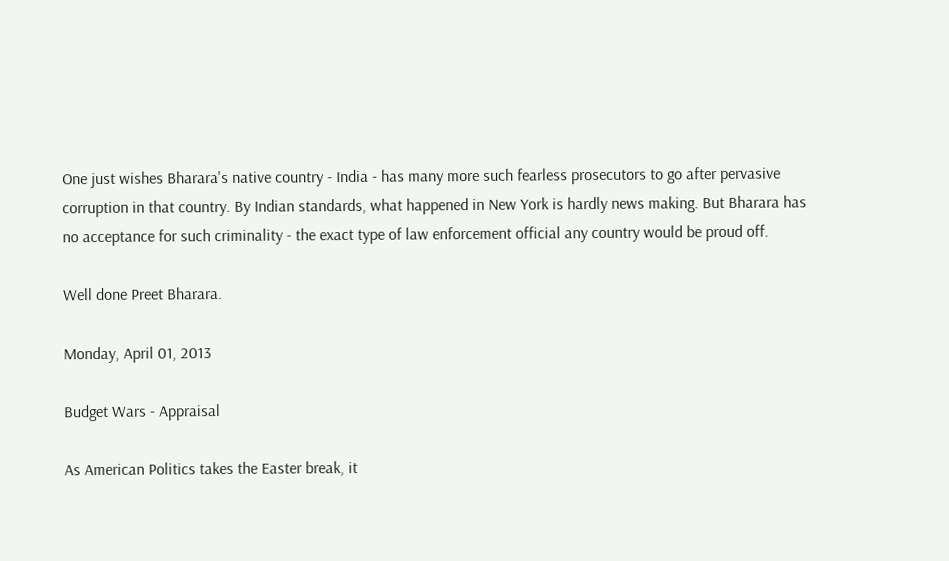One just wishes Bharara's native country - India - has many more such fearless prosecutors to go after pervasive corruption in that country. By Indian standards, what happened in New York is hardly news making. But Bharara has no acceptance for such criminality - the exact type of law enforcement official any country would be proud off.

Well done Preet Bharara.

Monday, April 01, 2013

Budget Wars - Appraisal

As American Politics takes the Easter break, it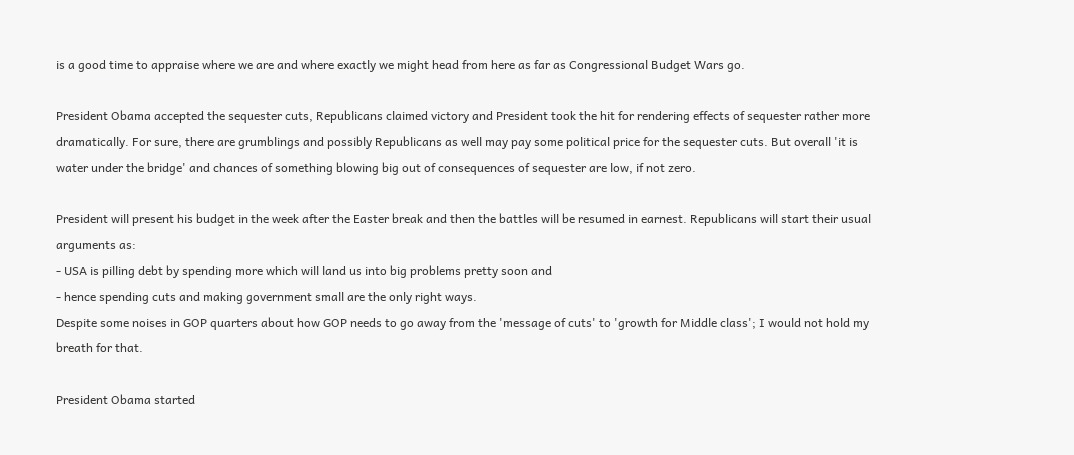is a good time to appraise where we are and where exactly we might head from here as far as Congressional Budget Wars go.

President Obama accepted the sequester cuts, Republicans claimed victory and President took the hit for rendering effects of sequester rather more dramatically. For sure, there are grumblings and possibly Republicans as well may pay some political price for the sequester cuts. But overall 'it is water under the bridge' and chances of something blowing big out of consequences of sequester are low, if not zero.

President will present his budget in the week after the Easter break and then the battles will be resumed in earnest. Republicans will start their usual arguments as:
- USA is pilling debt by spending more which will land us into big problems pretty soon and
- hence spending cuts and making government small are the only right ways.
Despite some noises in GOP quarters about how GOP needs to go away from the 'message of cuts' to 'growth for Middle class'; I would not hold my breath for that.

President Obama started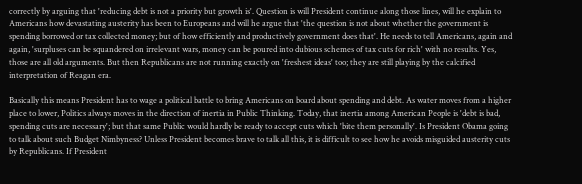correctly by arguing that 'reducing debt is not a priority but growth is'. Question is will President continue along those lines, will he explain to Americans how devastating austerity has been to Europeans and will he argue that 'the question is not about whether the government is spending borrowed or tax collected money; but of how efficiently and productively government does that'. He needs to tell Americans, again and again, 'surpluses can be squandered on irrelevant wars, money can be poured into dubious schemes of tax cuts for rich' with no results. Yes, those are all old arguments. But then Republicans are not running exactly on 'freshest ideas' too; they are still playing by the calcified interpretation of Reagan era.

Basically this means President has to wage a political battle to bring Americans on board about spending and debt. As water moves from a higher place to lower, Politics always moves in the direction of inertia in Public Thinking. Today, that inertia among American People is 'debt is bad, spending cuts are necessary'; but that same Public would hardly be ready to accept cuts which 'bite them personally'. Is President Obama going to talk about such Budget Nimbyness? Unless President becomes brave to talk all this, it is difficult to see how he avoids misguided austerity cuts by Republicans. If President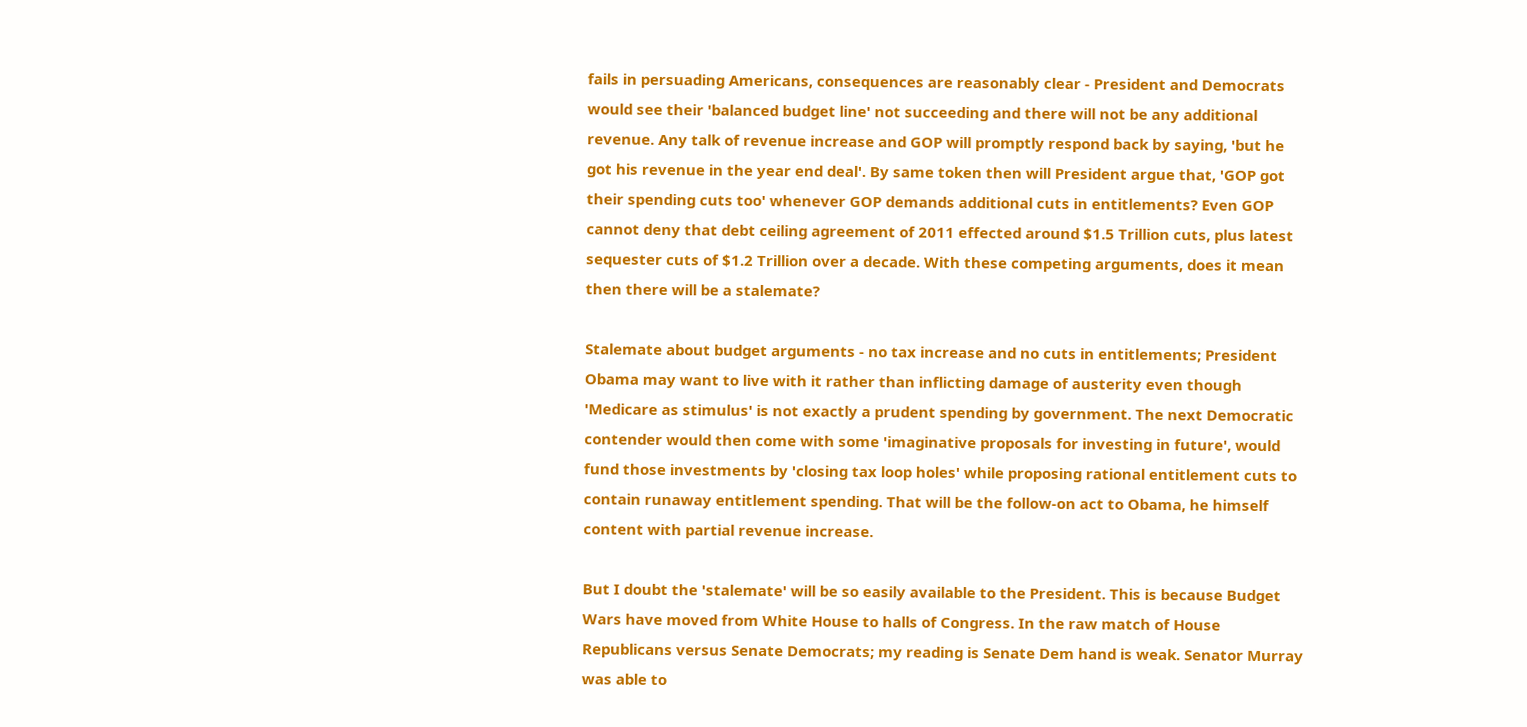fails in persuading Americans, consequences are reasonably clear - President and Democrats would see their 'balanced budget line' not succeeding and there will not be any additional revenue. Any talk of revenue increase and GOP will promptly respond back by saying, 'but he got his revenue in the year end deal'. By same token then will President argue that, 'GOP got their spending cuts too' whenever GOP demands additional cuts in entitlements? Even GOP cannot deny that debt ceiling agreement of 2011 effected around $1.5 Trillion cuts, plus latest sequester cuts of $1.2 Trillion over a decade. With these competing arguments, does it mean then there will be a stalemate?

Stalemate about budget arguments - no tax increase and no cuts in entitlements; President Obama may want to live with it rather than inflicting damage of austerity even though 'Medicare as stimulus' is not exactly a prudent spending by government. The next Democratic contender would then come with some 'imaginative proposals for investing in future', would fund those investments by 'closing tax loop holes' while proposing rational entitlement cuts to contain runaway entitlement spending. That will be the follow-on act to Obama, he himself content with partial revenue increase.

But I doubt the 'stalemate' will be so easily available to the President. This is because Budget Wars have moved from White House to halls of Congress. In the raw match of House Republicans versus Senate Democrats; my reading is Senate Dem hand is weak. Senator Murray was able to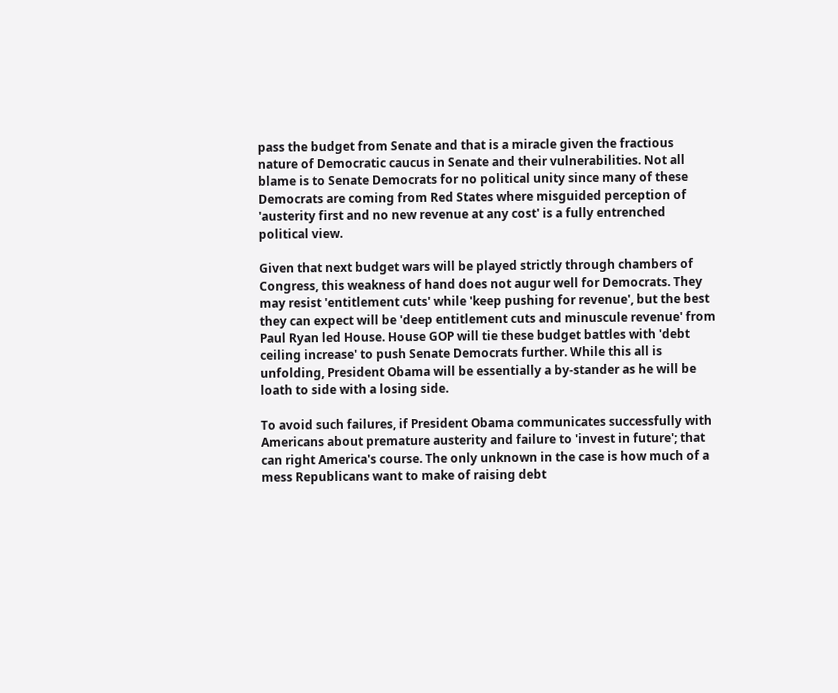pass the budget from Senate and that is a miracle given the fractious nature of Democratic caucus in Senate and their vulnerabilities. Not all blame is to Senate Democrats for no political unity since many of these Democrats are coming from Red States where misguided perception of 'austerity first and no new revenue at any cost' is a fully entrenched political view.

Given that next budget wars will be played strictly through chambers of Congress, this weakness of hand does not augur well for Democrats. They may resist 'entitlement cuts' while 'keep pushing for revenue', but the best they can expect will be 'deep entitlement cuts and minuscule revenue' from Paul Ryan led House. House GOP will tie these budget battles with 'debt ceiling increase' to push Senate Democrats further. While this all is unfolding, President Obama will be essentially a by-stander as he will be loath to side with a losing side.

To avoid such failures, if President Obama communicates successfully with Americans about premature austerity and failure to 'invest in future'; that can right America's course. The only unknown in the case is how much of a mess Republicans want to make of raising debt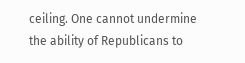ceiling. One cannot undermine the ability of Republicans to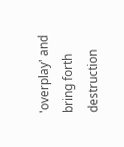'overplay' and bring forth destruction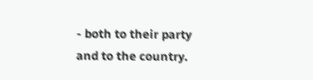- both to their party and to the country.